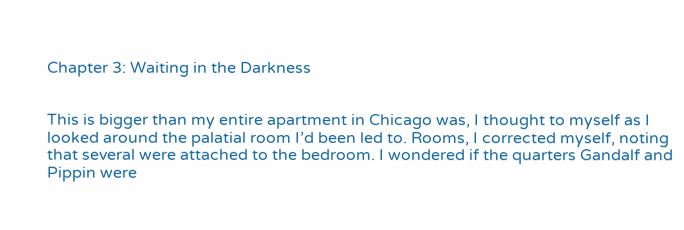Chapter 3: Waiting in the Darkness


This is bigger than my entire apartment in Chicago was, I thought to myself as I looked around the palatial room I’d been led to. Rooms, I corrected myself, noting that several were attached to the bedroom. I wondered if the quarters Gandalf and Pippin were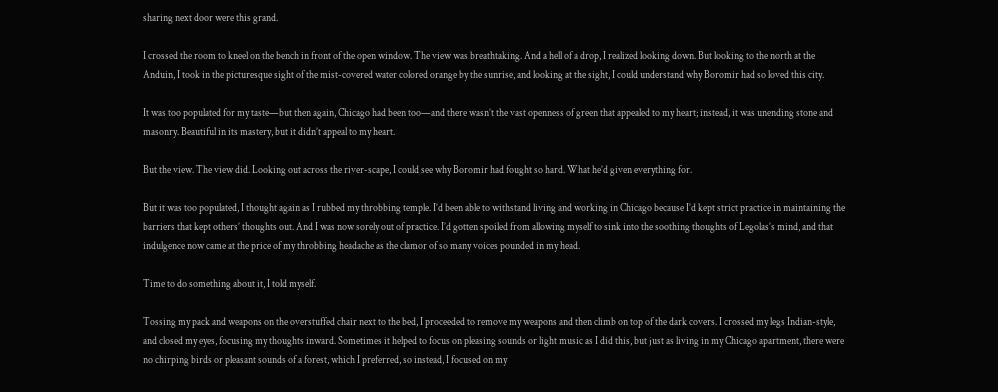sharing next door were this grand.

I crossed the room to kneel on the bench in front of the open window. The view was breathtaking. And a hell of a drop, I realized looking down. But looking to the north at the Anduin, I took in the picturesque sight of the mist-covered water colored orange by the sunrise, and looking at the sight, I could understand why Boromir had so loved this city.

It was too populated for my taste—but then again, Chicago had been too—and there wasn’t the vast openness of green that appealed to my heart; instead, it was unending stone and masonry. Beautiful in its mastery, but it didn’t appeal to my heart.

But the view. The view did. Looking out across the river-scape, I could see why Boromir had fought so hard. What he’d given everything for.

But it was too populated, I thought again as I rubbed my throbbing temple. I’d been able to withstand living and working in Chicago because I’d kept strict practice in maintaining the barriers that kept others’ thoughts out. And I was now sorely out of practice. I’d gotten spoiled from allowing myself to sink into the soothing thoughts of Legolas’s mind, and that indulgence now came at the price of my throbbing headache as the clamor of so many voices pounded in my head.

Time to do something about it, I told myself.

Tossing my pack and weapons on the overstuffed chair next to the bed, I proceeded to remove my weapons and then climb on top of the dark covers. I crossed my legs Indian-style, and closed my eyes, focusing my thoughts inward. Sometimes it helped to focus on pleasing sounds or light music as I did this, but just as living in my Chicago apartment, there were no chirping birds or pleasant sounds of a forest, which I preferred, so instead, I focused on my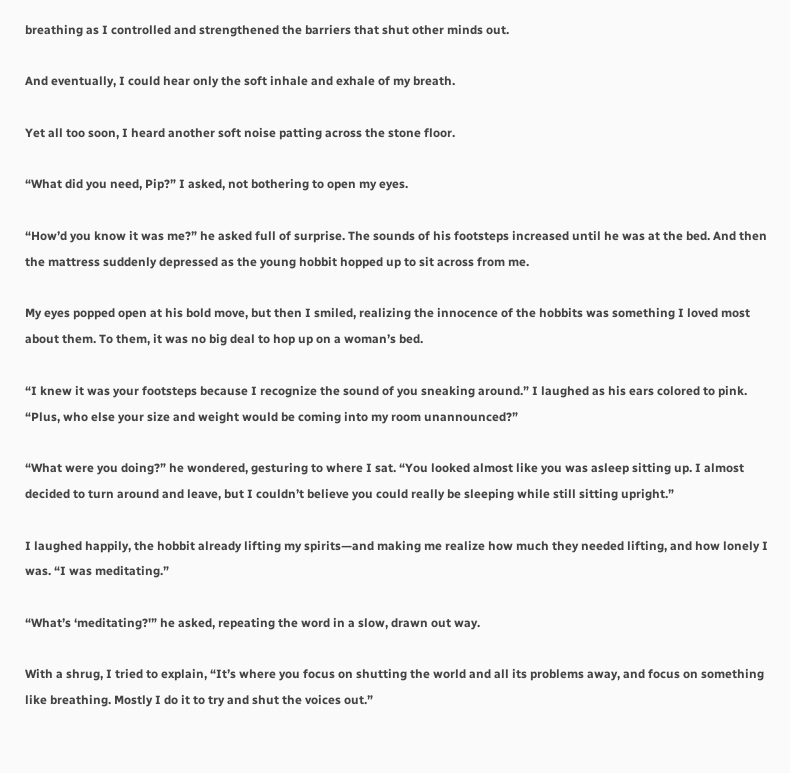breathing as I controlled and strengthened the barriers that shut other minds out.

And eventually, I could hear only the soft inhale and exhale of my breath.

Yet all too soon, I heard another soft noise patting across the stone floor.

“What did you need, Pip?” I asked, not bothering to open my eyes.

“How’d you know it was me?” he asked full of surprise. The sounds of his footsteps increased until he was at the bed. And then the mattress suddenly depressed as the young hobbit hopped up to sit across from me.

My eyes popped open at his bold move, but then I smiled, realizing the innocence of the hobbits was something I loved most about them. To them, it was no big deal to hop up on a woman’s bed.

“I knew it was your footsteps because I recognize the sound of you sneaking around.” I laughed as his ears colored to pink. “Plus, who else your size and weight would be coming into my room unannounced?”

“What were you doing?” he wondered, gesturing to where I sat. “You looked almost like you was asleep sitting up. I almost decided to turn around and leave, but I couldn’t believe you could really be sleeping while still sitting upright.”

I laughed happily, the hobbit already lifting my spirits—and making me realize how much they needed lifting, and how lonely I was. “I was meditating.”

“What’s ‘meditating?'” he asked, repeating the word in a slow, drawn out way.

With a shrug, I tried to explain, “It’s where you focus on shutting the world and all its problems away, and focus on something like breathing. Mostly I do it to try and shut the voices out.”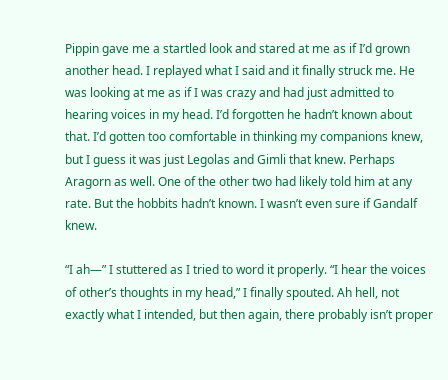Pippin gave me a startled look and stared at me as if I’d grown another head. I replayed what I said and it finally struck me. He was looking at me as if I was crazy and had just admitted to hearing voices in my head. I’d forgotten he hadn’t known about that. I’d gotten too comfortable in thinking my companions knew, but I guess it was just Legolas and Gimli that knew. Perhaps Aragorn as well. One of the other two had likely told him at any rate. But the hobbits hadn’t known. I wasn’t even sure if Gandalf knew.

“I ah—” I stuttered as I tried to word it properly. “I hear the voices of other’s thoughts in my head,” I finally spouted. Ah hell, not exactly what I intended, but then again, there probably isn’t proper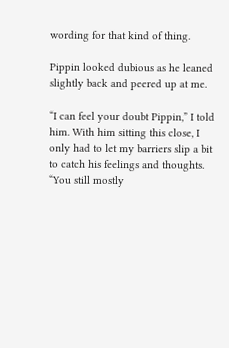wording for that kind of thing.

Pippin looked dubious as he leaned slightly back and peered up at me.

“I can feel your doubt Pippin,” I told him. With him sitting this close, I only had to let my barriers slip a bit to catch his feelings and thoughts. “You still mostly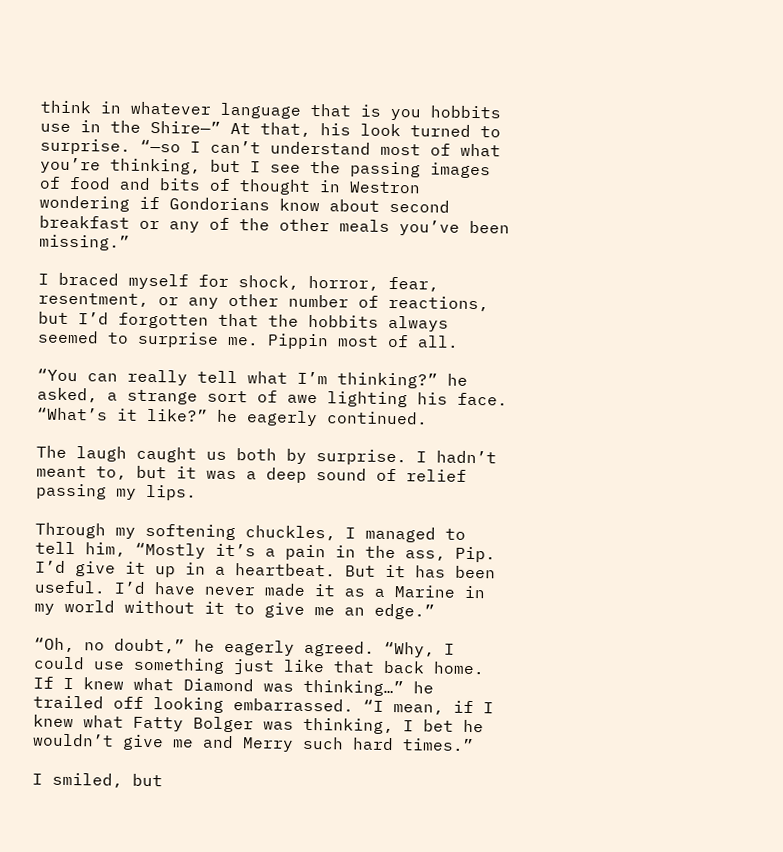think in whatever language that is you hobbits use in the Shire—” At that, his look turned to surprise. “—so I can’t understand most of what you’re thinking, but I see the passing images of food and bits of thought in Westron wondering if Gondorians know about second breakfast or any of the other meals you’ve been missing.”

I braced myself for shock, horror, fear, resentment, or any other number of reactions, but I’d forgotten that the hobbits always seemed to surprise me. Pippin most of all.

“You can really tell what I’m thinking?” he asked, a strange sort of awe lighting his face. “What’s it like?” he eagerly continued.

The laugh caught us both by surprise. I hadn’t meant to, but it was a deep sound of relief passing my lips.

Through my softening chuckles, I managed to tell him, “Mostly it’s a pain in the ass, Pip. I’d give it up in a heartbeat. But it has been useful. I’d have never made it as a Marine in my world without it to give me an edge.”

“Oh, no doubt,” he eagerly agreed. “Why, I could use something just like that back home. If I knew what Diamond was thinking…” he trailed off looking embarrassed. “I mean, if I knew what Fatty Bolger was thinking, I bet he wouldn’t give me and Merry such hard times.”

I smiled, but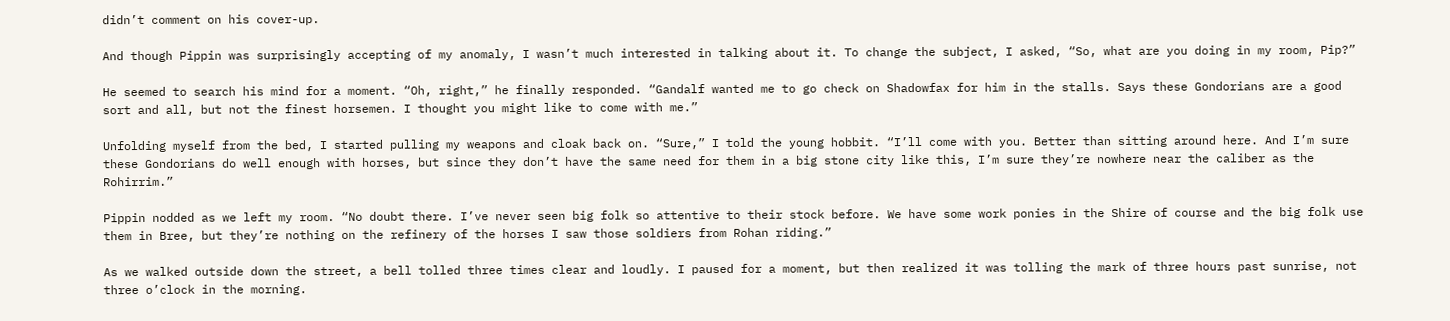didn’t comment on his cover-up.

And though Pippin was surprisingly accepting of my anomaly, I wasn’t much interested in talking about it. To change the subject, I asked, “So, what are you doing in my room, Pip?”

He seemed to search his mind for a moment. “Oh, right,” he finally responded. “Gandalf wanted me to go check on Shadowfax for him in the stalls. Says these Gondorians are a good sort and all, but not the finest horsemen. I thought you might like to come with me.”

Unfolding myself from the bed, I started pulling my weapons and cloak back on. “Sure,” I told the young hobbit. “I’ll come with you. Better than sitting around here. And I’m sure these Gondorians do well enough with horses, but since they don’t have the same need for them in a big stone city like this, I’m sure they’re nowhere near the caliber as the Rohirrim.”

Pippin nodded as we left my room. “No doubt there. I’ve never seen big folk so attentive to their stock before. We have some work ponies in the Shire of course and the big folk use them in Bree, but they’re nothing on the refinery of the horses I saw those soldiers from Rohan riding.”

As we walked outside down the street, a bell tolled three times clear and loudly. I paused for a moment, but then realized it was tolling the mark of three hours past sunrise, not three o’clock in the morning.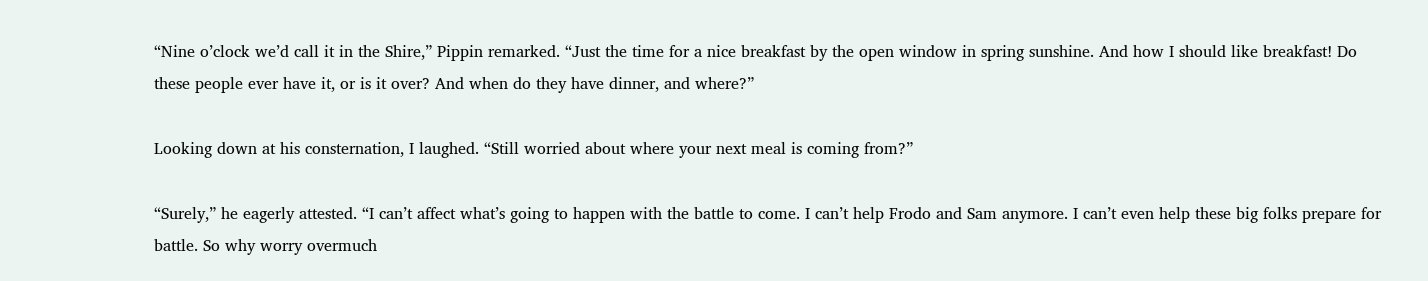“Nine o’clock we’d call it in the Shire,” Pippin remarked. “Just the time for a nice breakfast by the open window in spring sunshine. And how I should like breakfast! Do these people ever have it, or is it over? And when do they have dinner, and where?”

Looking down at his consternation, I laughed. “Still worried about where your next meal is coming from?”

“Surely,” he eagerly attested. “I can’t affect what’s going to happen with the battle to come. I can’t help Frodo and Sam anymore. I can’t even help these big folks prepare for battle. So why worry overmuch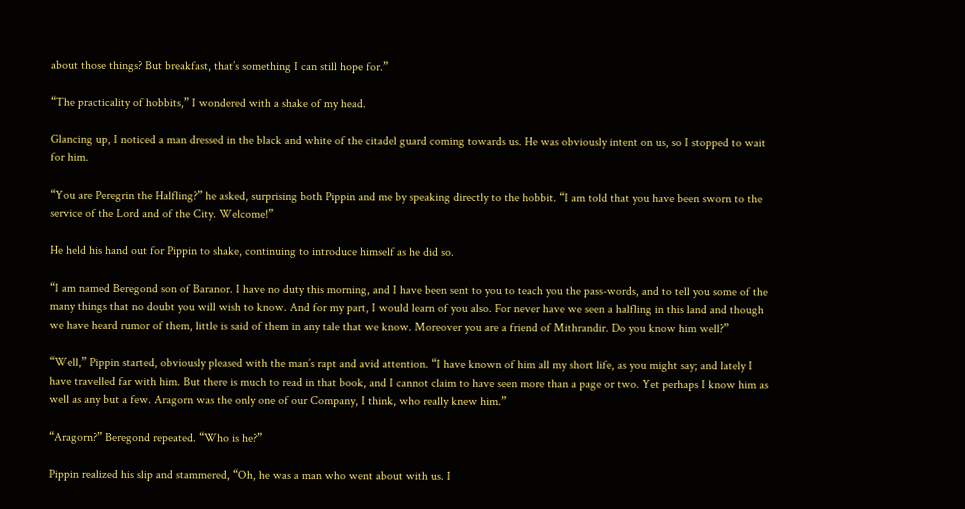about those things? But breakfast, that’s something I can still hope for.”

“The practicality of hobbits,” I wondered with a shake of my head.

Glancing up, I noticed a man dressed in the black and white of the citadel guard coming towards us. He was obviously intent on us, so I stopped to wait for him.

“You are Peregrin the Halfling?” he asked, surprising both Pippin and me by speaking directly to the hobbit. “I am told that you have been sworn to the service of the Lord and of the City. Welcome!”

He held his hand out for Pippin to shake, continuing to introduce himself as he did so.

“I am named Beregond son of Baranor. I have no duty this morning, and I have been sent to you to teach you the pass-words, and to tell you some of the many things that no doubt you will wish to know. And for my part, I would learn of you also. For never have we seen a halfling in this land and though we have heard rumor of them, little is said of them in any tale that we know. Moreover you are a friend of Mithrandir. Do you know him well?”

“Well,” Pippin started, obviously pleased with the man’s rapt and avid attention. “I have known of him all my short life, as you might say; and lately I have travelled far with him. But there is much to read in that book, and I cannot claim to have seen more than a page or two. Yet perhaps I know him as well as any but a few. Aragorn was the only one of our Company, I think, who really knew him.”

“Aragorn?” Beregond repeated. “Who is he?”

Pippin realized his slip and stammered, “Oh, he was a man who went about with us. I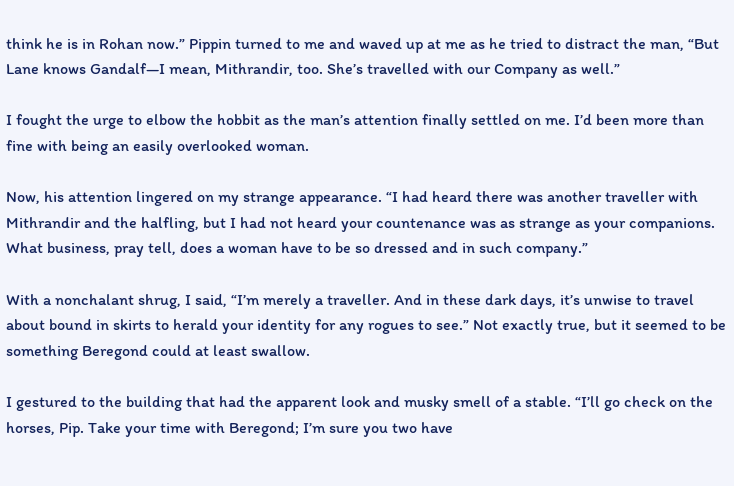think he is in Rohan now.” Pippin turned to me and waved up at me as he tried to distract the man, “But Lane knows Gandalf—I mean, Mithrandir, too. She’s travelled with our Company as well.”

I fought the urge to elbow the hobbit as the man’s attention finally settled on me. I’d been more than fine with being an easily overlooked woman.

Now, his attention lingered on my strange appearance. “I had heard there was another traveller with Mithrandir and the halfling, but I had not heard your countenance was as strange as your companions. What business, pray tell, does a woman have to be so dressed and in such company.”

With a nonchalant shrug, I said, “I’m merely a traveller. And in these dark days, it’s unwise to travel about bound in skirts to herald your identity for any rogues to see.” Not exactly true, but it seemed to be something Beregond could at least swallow.

I gestured to the building that had the apparent look and musky smell of a stable. “I’ll go check on the horses, Pip. Take your time with Beregond; I’m sure you two have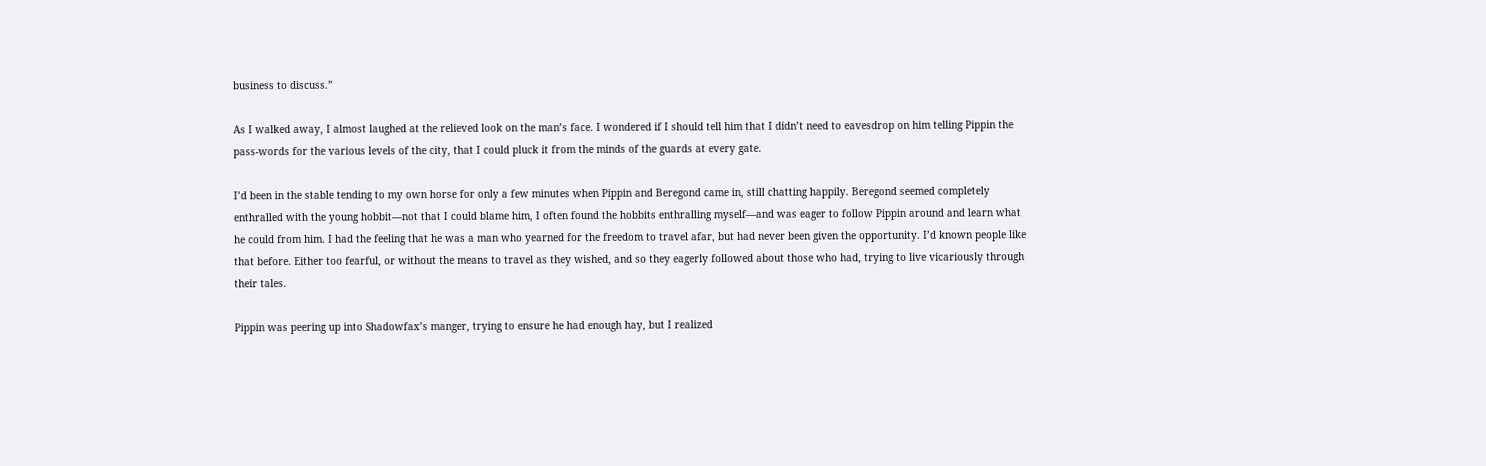business to discuss.”

As I walked away, I almost laughed at the relieved look on the man’s face. I wondered if I should tell him that I didn’t need to eavesdrop on him telling Pippin the pass-words for the various levels of the city, that I could pluck it from the minds of the guards at every gate.

I’d been in the stable tending to my own horse for only a few minutes when Pippin and Beregond came in, still chatting happily. Beregond seemed completely enthralled with the young hobbit—not that I could blame him, I often found the hobbits enthralling myself—and was eager to follow Pippin around and learn what he could from him. I had the feeling that he was a man who yearned for the freedom to travel afar, but had never been given the opportunity. I’d known people like that before. Either too fearful, or without the means to travel as they wished, and so they eagerly followed about those who had, trying to live vicariously through their tales.

Pippin was peering up into Shadowfax’s manger, trying to ensure he had enough hay, but I realized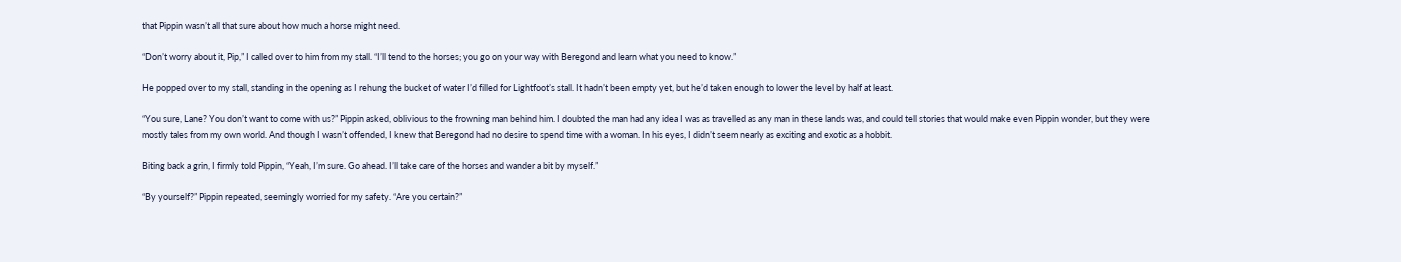that Pippin wasn’t all that sure about how much a horse might need.

“Don’t worry about it, Pip,” I called over to him from my stall. “I’ll tend to the horses; you go on your way with Beregond and learn what you need to know.”

He popped over to my stall, standing in the opening as I rehung the bucket of water I’d filled for Lightfoot’s stall. It hadn’t been empty yet, but he’d taken enough to lower the level by half at least.

“You sure, Lane? You don’t want to come with us?” Pippin asked, oblivious to the frowning man behind him. I doubted the man had any idea I was as travelled as any man in these lands was, and could tell stories that would make even Pippin wonder, but they were mostly tales from my own world. And though I wasn’t offended, I knew that Beregond had no desire to spend time with a woman. In his eyes, I didn’t seem nearly as exciting and exotic as a hobbit.

Biting back a grin, I firmly told Pippin, “Yeah, I’m sure. Go ahead. I’ll take care of the horses and wander a bit by myself.”

“By yourself?” Pippin repeated, seemingly worried for my safety. “Are you certain?”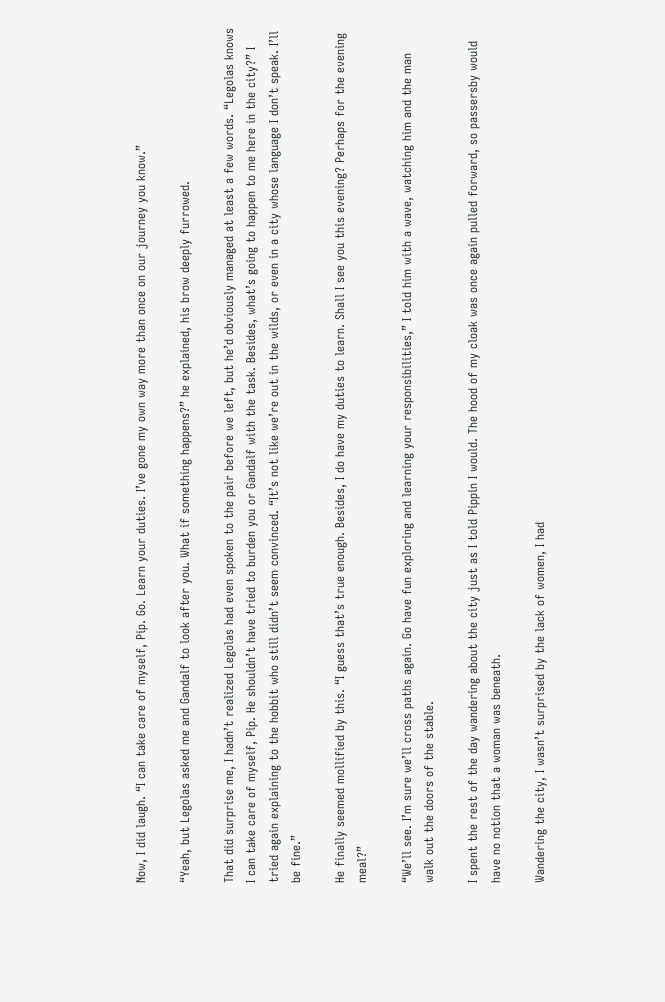Now, I did laugh. “I can take care of myself, Pip. Go. Learn your duties. I’ve gone my own way more than once on our journey you know.”

“Yeah, but Legolas asked me and Gandalf to look after you. What if something happens?” he explained, his brow deeply furrowed.

That did surprise me, I hadn’t realized Legolas had even spoken to the pair before we left, but he’d obviously managed at least a few words. “Legolas knows I can take care of myself, Pip. He shouldn’t have tried to burden you or Gandalf with the task. Besides, what’s going to happen to me here in the city?” I tried again explaining to the hobbit who still didn’t seem convinced. “It’s not like we’re out in the wilds, or even in a city whose language I don’t speak. I’ll be fine.”

He finally seemed mollified by this. “I guess that’s true enough. Besides, I do have my duties to learn. Shall I see you this evening? Perhaps for the evening meal?”

“We’ll see. I’m sure we’ll cross paths again. Go have fun exploring and learning your responsibilities,” I told him with a wave, watching him and the man walk out the doors of the stable.

I spent the rest of the day wandering about the city just as I told Pippin I would. The hood of my cloak was once again pulled forward, so passersby would have no notion that a woman was beneath.

Wandering the city, I wasn’t surprised by the lack of women, I had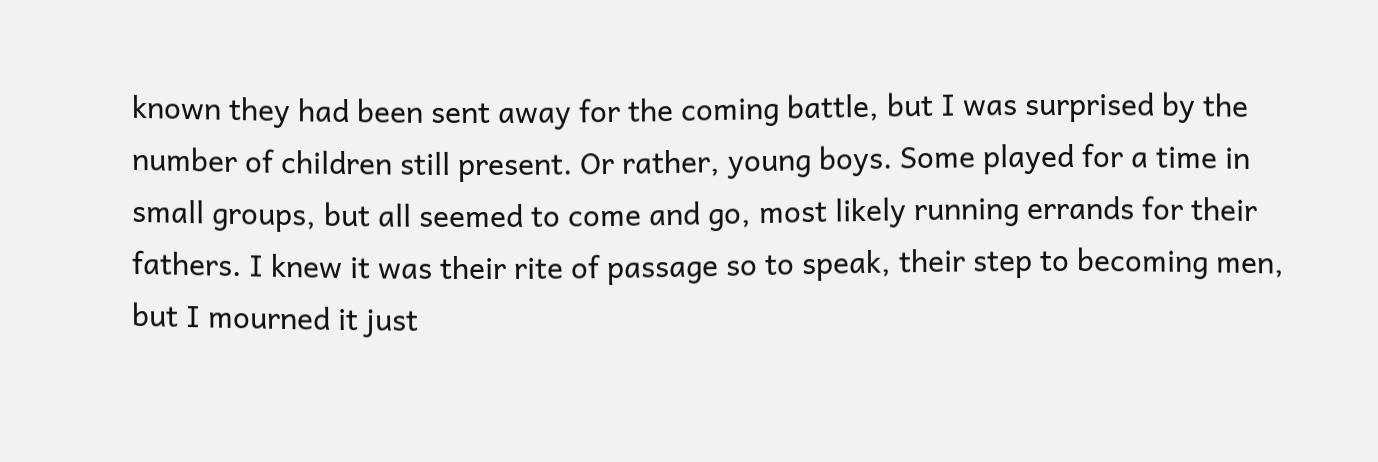known they had been sent away for the coming battle, but I was surprised by the number of children still present. Or rather, young boys. Some played for a time in small groups, but all seemed to come and go, most likely running errands for their fathers. I knew it was their rite of passage so to speak, their step to becoming men, but I mourned it just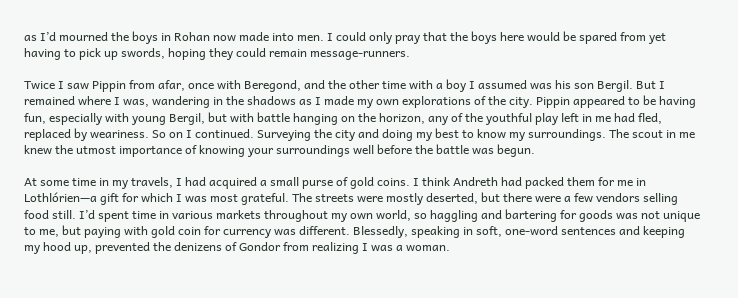as I’d mourned the boys in Rohan now made into men. I could only pray that the boys here would be spared from yet having to pick up swords, hoping they could remain message-runners.

Twice I saw Pippin from afar, once with Beregond, and the other time with a boy I assumed was his son Bergil. But I remained where I was, wandering in the shadows as I made my own explorations of the city. Pippin appeared to be having fun, especially with young Bergil, but with battle hanging on the horizon, any of the youthful play left in me had fled, replaced by weariness. So on I continued. Surveying the city and doing my best to know my surroundings. The scout in me knew the utmost importance of knowing your surroundings well before the battle was begun.

At some time in my travels, I had acquired a small purse of gold coins. I think Andreth had packed them for me in Lothlórien—a gift for which I was most grateful. The streets were mostly deserted, but there were a few vendors selling food still. I’d spent time in various markets throughout my own world, so haggling and bartering for goods was not unique to me, but paying with gold coin for currency was different. Blessedly, speaking in soft, one-word sentences and keeping my hood up, prevented the denizens of Gondor from realizing I was a woman.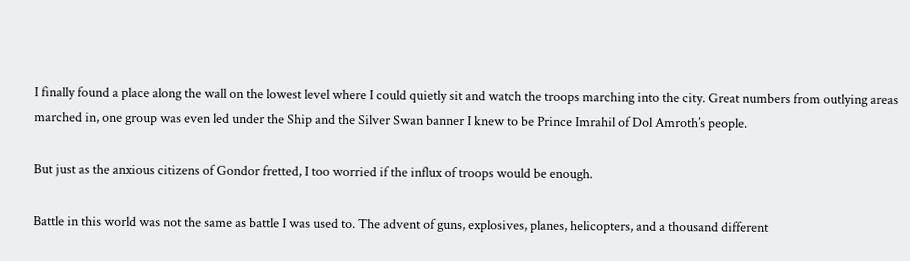I finally found a place along the wall on the lowest level where I could quietly sit and watch the troops marching into the city. Great numbers from outlying areas marched in, one group was even led under the Ship and the Silver Swan banner I knew to be Prince Imrahil of Dol Amroth’s people.

But just as the anxious citizens of Gondor fretted, I too worried if the influx of troops would be enough.

Battle in this world was not the same as battle I was used to. The advent of guns, explosives, planes, helicopters, and a thousand different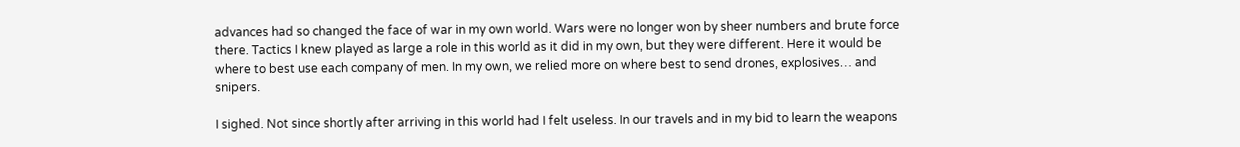advances had so changed the face of war in my own world. Wars were no longer won by sheer numbers and brute force there. Tactics I knew played as large a role in this world as it did in my own, but they were different. Here it would be where to best use each company of men. In my own, we relied more on where best to send drones, explosives… and snipers.

I sighed. Not since shortly after arriving in this world had I felt useless. In our travels and in my bid to learn the weapons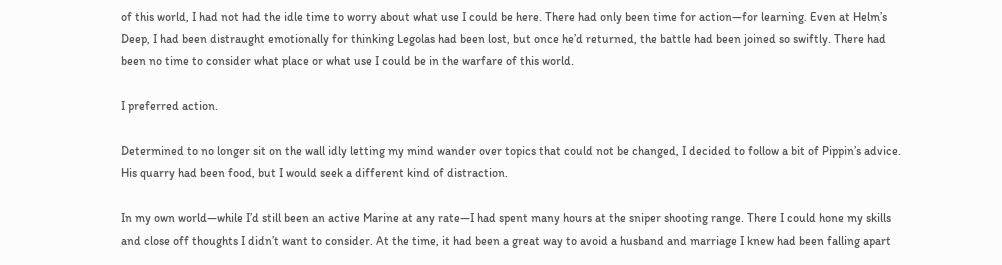of this world, I had not had the idle time to worry about what use I could be here. There had only been time for action—for learning. Even at Helm’s Deep, I had been distraught emotionally for thinking Legolas had been lost, but once he’d returned, the battle had been joined so swiftly. There had been no time to consider what place or what use I could be in the warfare of this world.

I preferred action.

Determined to no longer sit on the wall idly letting my mind wander over topics that could not be changed, I decided to follow a bit of Pippin’s advice. His quarry had been food, but I would seek a different kind of distraction.

In my own world—while I’d still been an active Marine at any rate—I had spent many hours at the sniper shooting range. There I could hone my skills and close off thoughts I didn’t want to consider. At the time, it had been a great way to avoid a husband and marriage I knew had been falling apart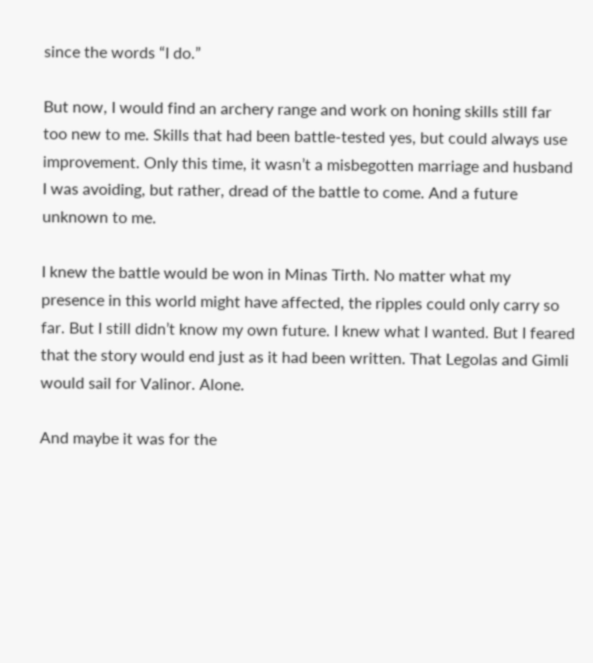since the words “I do.”

But now, I would find an archery range and work on honing skills still far too new to me. Skills that had been battle-tested yes, but could always use improvement. Only this time, it wasn’t a misbegotten marriage and husband I was avoiding, but rather, dread of the battle to come. And a future unknown to me.

I knew the battle would be won in Minas Tirth. No matter what my presence in this world might have affected, the ripples could only carry so far. But I still didn’t know my own future. I knew what I wanted. But I feared that the story would end just as it had been written. That Legolas and Gimli would sail for Valinor. Alone.

And maybe it was for the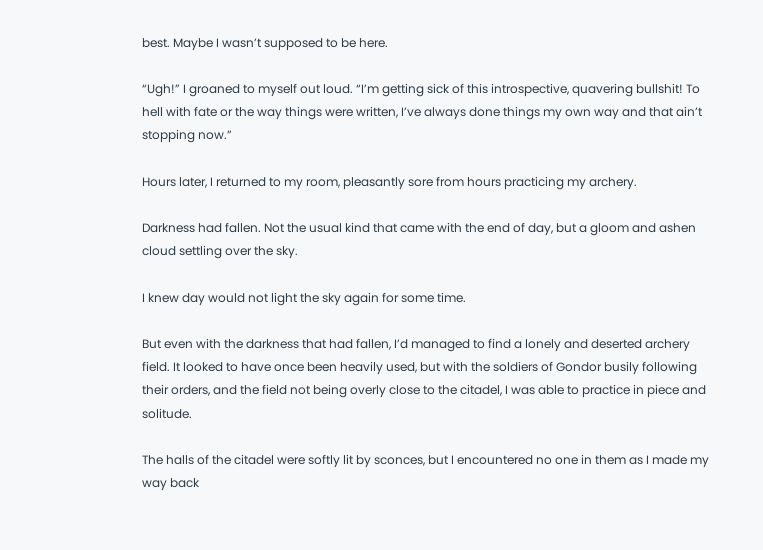best. Maybe I wasn’t supposed to be here.

“Ugh!” I groaned to myself out loud. “I’m getting sick of this introspective, quavering bullshit! To hell with fate or the way things were written, I’ve always done things my own way and that ain’t stopping now.”

Hours later, I returned to my room, pleasantly sore from hours practicing my archery.

Darkness had fallen. Not the usual kind that came with the end of day, but a gloom and ashen cloud settling over the sky.

I knew day would not light the sky again for some time.

But even with the darkness that had fallen, I’d managed to find a lonely and deserted archery field. It looked to have once been heavily used, but with the soldiers of Gondor busily following their orders, and the field not being overly close to the citadel, I was able to practice in piece and solitude.

The halls of the citadel were softly lit by sconces, but I encountered no one in them as I made my way back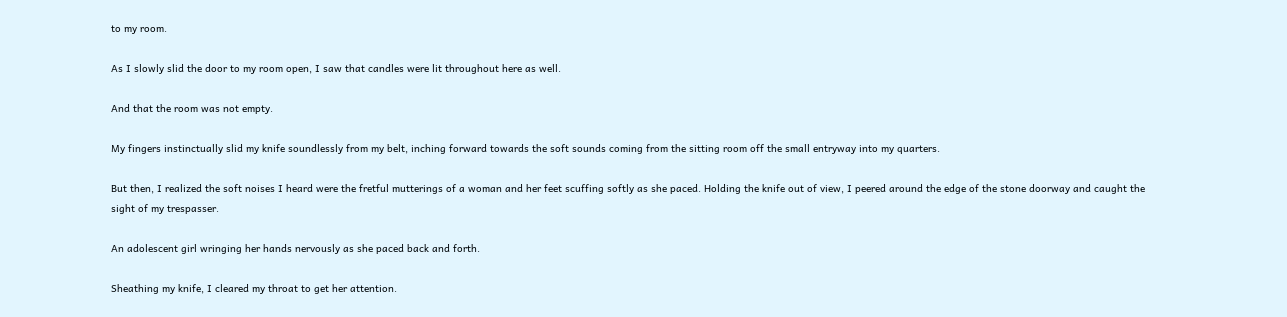to my room.

As I slowly slid the door to my room open, I saw that candles were lit throughout here as well.

And that the room was not empty.

My fingers instinctually slid my knife soundlessly from my belt, inching forward towards the soft sounds coming from the sitting room off the small entryway into my quarters.

But then, I realized the soft noises I heard were the fretful mutterings of a woman and her feet scuffing softly as she paced. Holding the knife out of view, I peered around the edge of the stone doorway and caught the sight of my trespasser.

An adolescent girl wringing her hands nervously as she paced back and forth.

Sheathing my knife, I cleared my throat to get her attention.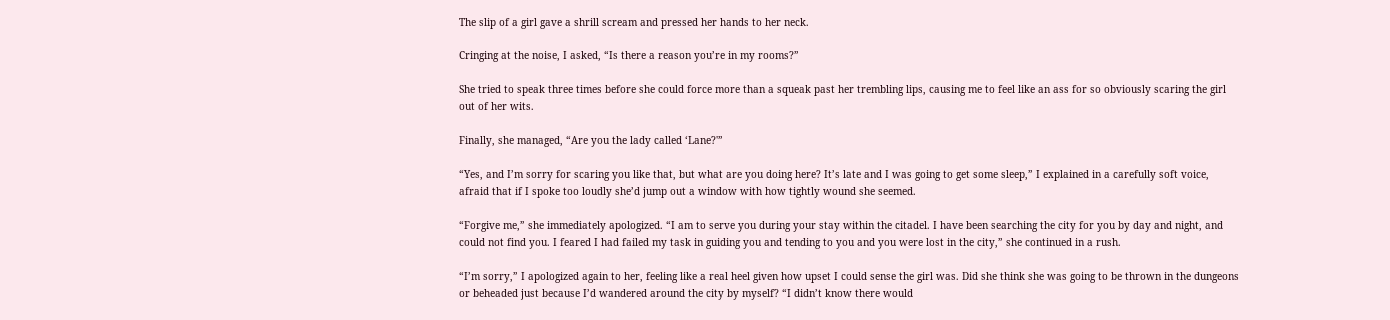The slip of a girl gave a shrill scream and pressed her hands to her neck.

Cringing at the noise, I asked, “Is there a reason you’re in my rooms?”

She tried to speak three times before she could force more than a squeak past her trembling lips, causing me to feel like an ass for so obviously scaring the girl out of her wits.

Finally, she managed, “Are you the lady called ‘Lane?'”

“Yes, and I’m sorry for scaring you like that, but what are you doing here? It’s late and I was going to get some sleep,” I explained in a carefully soft voice, afraid that if I spoke too loudly she’d jump out a window with how tightly wound she seemed.

“Forgive me,” she immediately apologized. “I am to serve you during your stay within the citadel. I have been searching the city for you by day and night, and could not find you. I feared I had failed my task in guiding you and tending to you and you were lost in the city,” she continued in a rush.

“I’m sorry,” I apologized again to her, feeling like a real heel given how upset I could sense the girl was. Did she think she was going to be thrown in the dungeons or beheaded just because I’d wandered around the city by myself? “I didn’t know there would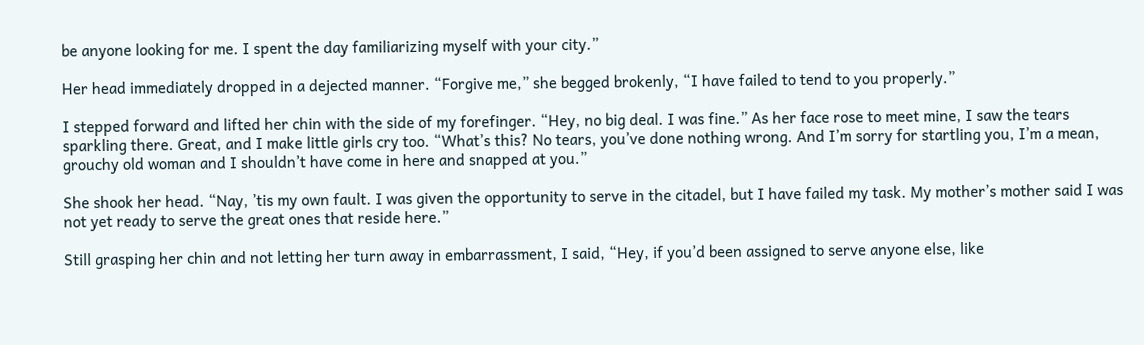be anyone looking for me. I spent the day familiarizing myself with your city.”

Her head immediately dropped in a dejected manner. “Forgive me,” she begged brokenly, “I have failed to tend to you properly.”

I stepped forward and lifted her chin with the side of my forefinger. “Hey, no big deal. I was fine.” As her face rose to meet mine, I saw the tears sparkling there. Great, and I make little girls cry too. “What’s this? No tears, you’ve done nothing wrong. And I’m sorry for startling you, I’m a mean, grouchy old woman and I shouldn’t have come in here and snapped at you.”

She shook her head. “Nay, ’tis my own fault. I was given the opportunity to serve in the citadel, but I have failed my task. My mother’s mother said I was not yet ready to serve the great ones that reside here.”

Still grasping her chin and not letting her turn away in embarrassment, I said, “Hey, if you’d been assigned to serve anyone else, like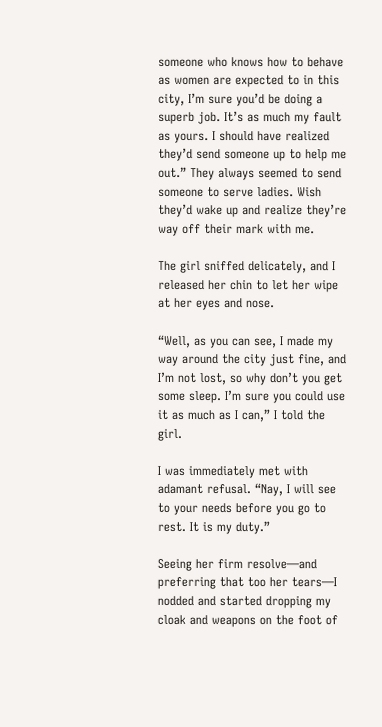someone who knows how to behave as women are expected to in this city, I’m sure you’d be doing a superb job. It’s as much my fault as yours. I should have realized they’d send someone up to help me out.” They always seemed to send someone to serve ladies. Wish they’d wake up and realize they’re way off their mark with me.

The girl sniffed delicately, and I released her chin to let her wipe at her eyes and nose.

“Well, as you can see, I made my way around the city just fine, and I’m not lost, so why don’t you get some sleep. I’m sure you could use it as much as I can,” I told the girl.

I was immediately met with adamant refusal. “Nay, I will see to your needs before you go to rest. It is my duty.”

Seeing her firm resolve—and preferring that too her tears—I nodded and started dropping my cloak and weapons on the foot of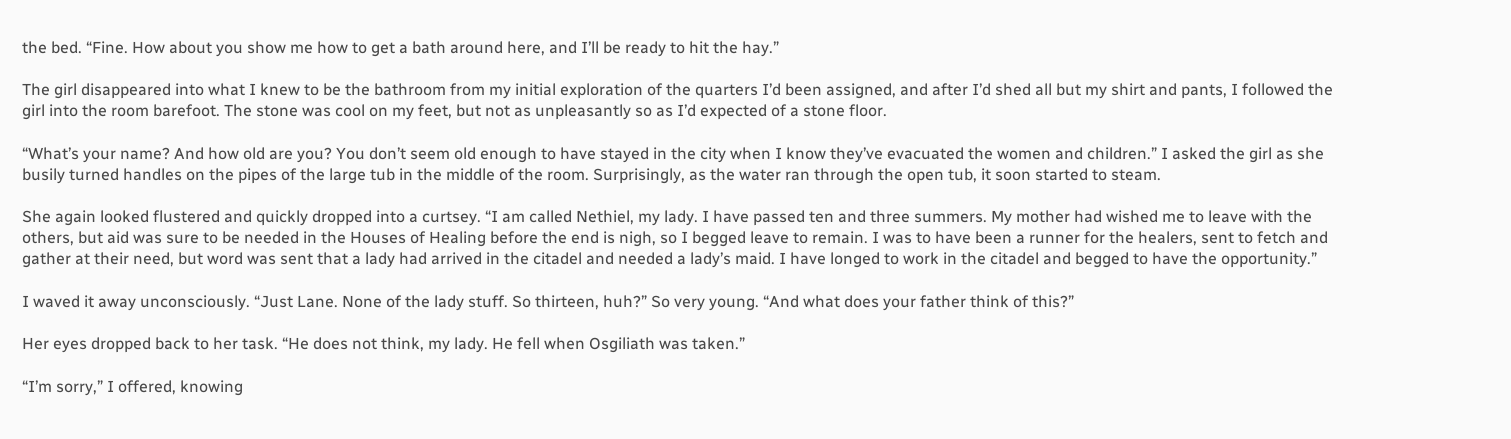the bed. “Fine. How about you show me how to get a bath around here, and I’ll be ready to hit the hay.”

The girl disappeared into what I knew to be the bathroom from my initial exploration of the quarters I’d been assigned, and after I’d shed all but my shirt and pants, I followed the girl into the room barefoot. The stone was cool on my feet, but not as unpleasantly so as I’d expected of a stone floor.

“What’s your name? And how old are you? You don’t seem old enough to have stayed in the city when I know they’ve evacuated the women and children.” I asked the girl as she busily turned handles on the pipes of the large tub in the middle of the room. Surprisingly, as the water ran through the open tub, it soon started to steam.

She again looked flustered and quickly dropped into a curtsey. “I am called Nethiel, my lady. I have passed ten and three summers. My mother had wished me to leave with the others, but aid was sure to be needed in the Houses of Healing before the end is nigh, so I begged leave to remain. I was to have been a runner for the healers, sent to fetch and gather at their need, but word was sent that a lady had arrived in the citadel and needed a lady’s maid. I have longed to work in the citadel and begged to have the opportunity.”

I waved it away unconsciously. “Just Lane. None of the lady stuff. So thirteen, huh?” So very young. “And what does your father think of this?”

Her eyes dropped back to her task. “He does not think, my lady. He fell when Osgiliath was taken.”

“I’m sorry,” I offered, knowing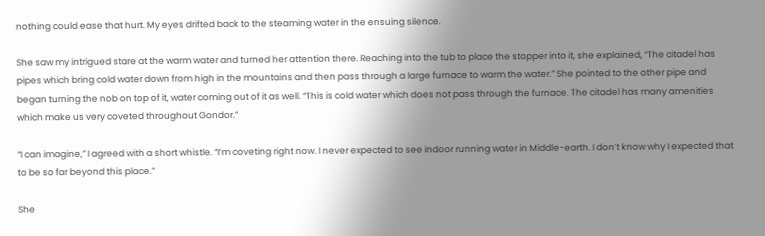nothing could ease that hurt. My eyes drifted back to the steaming water in the ensuing silence.

She saw my intrigued stare at the warm water and turned her attention there. Reaching into the tub to place the stopper into it, she explained, “The citadel has pipes which bring cold water down from high in the mountains and then pass through a large furnace to warm the water.” She pointed to the other pipe and began turning the nob on top of it, water coming out of it as well. “This is cold water which does not pass through the furnace. The citadel has many amenities which make us very coveted throughout Gondor.”

“I can imagine,” I agreed with a short whistle. “I’m coveting right now. I never expected to see indoor running water in Middle-earth. I don’t know why I expected that to be so far beyond this place.”

She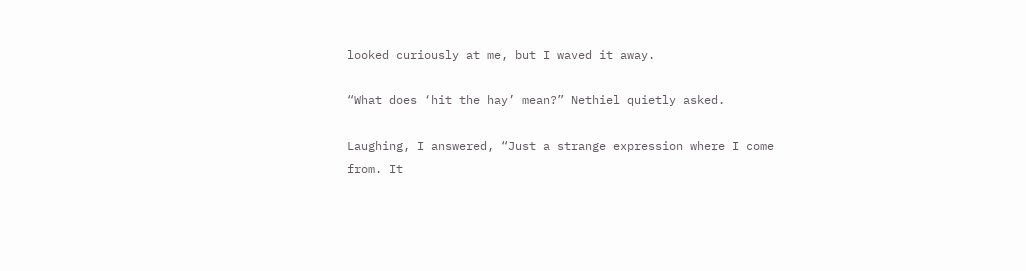looked curiously at me, but I waved it away.

“What does ‘hit the hay’ mean?” Nethiel quietly asked.

Laughing, I answered, “Just a strange expression where I come from. It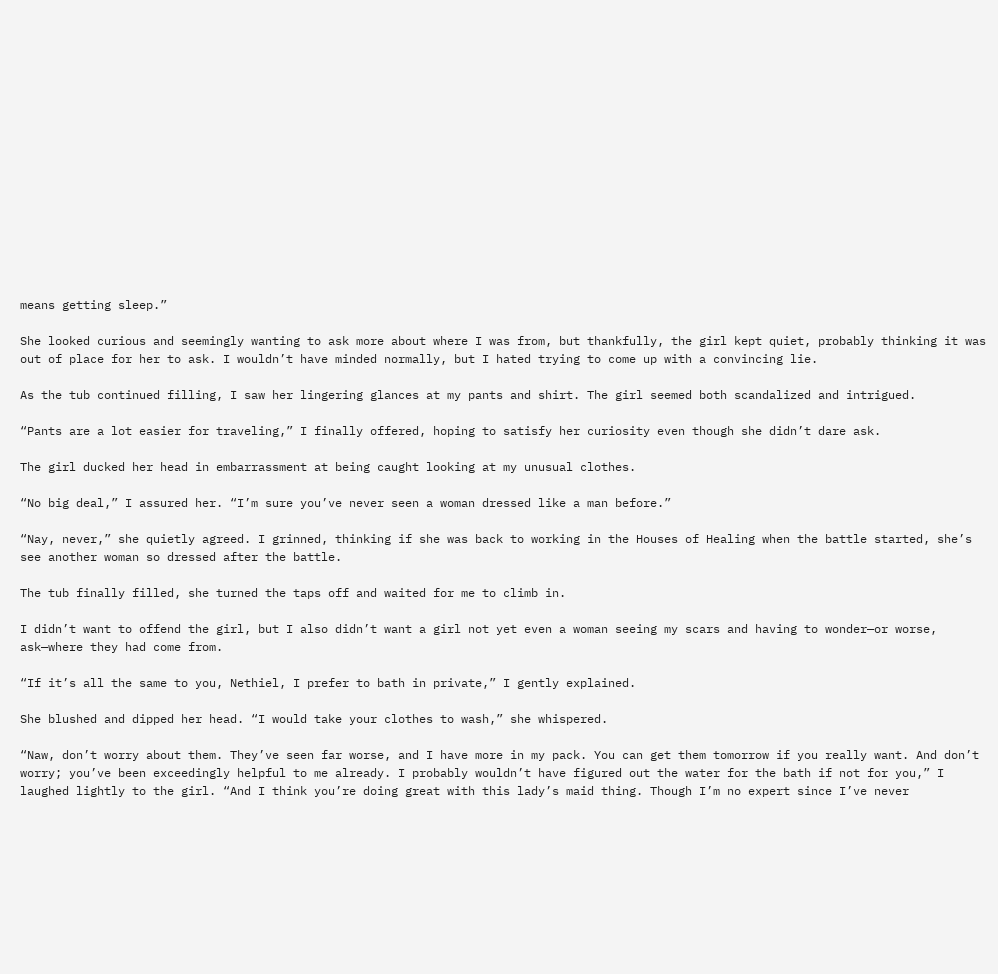means getting sleep.”

She looked curious and seemingly wanting to ask more about where I was from, but thankfully, the girl kept quiet, probably thinking it was out of place for her to ask. I wouldn’t have minded normally, but I hated trying to come up with a convincing lie.

As the tub continued filling, I saw her lingering glances at my pants and shirt. The girl seemed both scandalized and intrigued.

“Pants are a lot easier for traveling,” I finally offered, hoping to satisfy her curiosity even though she didn’t dare ask.

The girl ducked her head in embarrassment at being caught looking at my unusual clothes.

“No big deal,” I assured her. “I’m sure you’ve never seen a woman dressed like a man before.”

“Nay, never,” she quietly agreed. I grinned, thinking if she was back to working in the Houses of Healing when the battle started, she’s see another woman so dressed after the battle.

The tub finally filled, she turned the taps off and waited for me to climb in.

I didn’t want to offend the girl, but I also didn’t want a girl not yet even a woman seeing my scars and having to wonder—or worse, ask—where they had come from.

“If it’s all the same to you, Nethiel, I prefer to bath in private,” I gently explained.

She blushed and dipped her head. “I would take your clothes to wash,” she whispered.

“Naw, don’t worry about them. They’ve seen far worse, and I have more in my pack. You can get them tomorrow if you really want. And don’t worry; you’ve been exceedingly helpful to me already. I probably wouldn’t have figured out the water for the bath if not for you,” I laughed lightly to the girl. “And I think you’re doing great with this lady’s maid thing. Though I’m no expert since I’ve never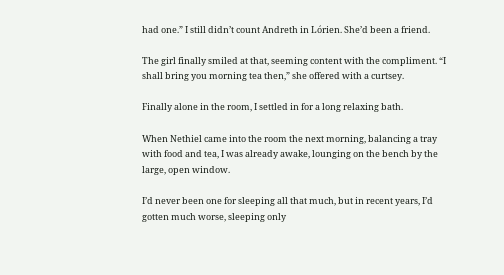had one.” I still didn’t count Andreth in Lórien. She’d been a friend.

The girl finally smiled at that, seeming content with the compliment. “I shall bring you morning tea then,” she offered with a curtsey.

Finally alone in the room, I settled in for a long relaxing bath.

When Nethiel came into the room the next morning, balancing a tray with food and tea, I was already awake, lounging on the bench by the large, open window.

I’d never been one for sleeping all that much, but in recent years, I’d gotten much worse, sleeping only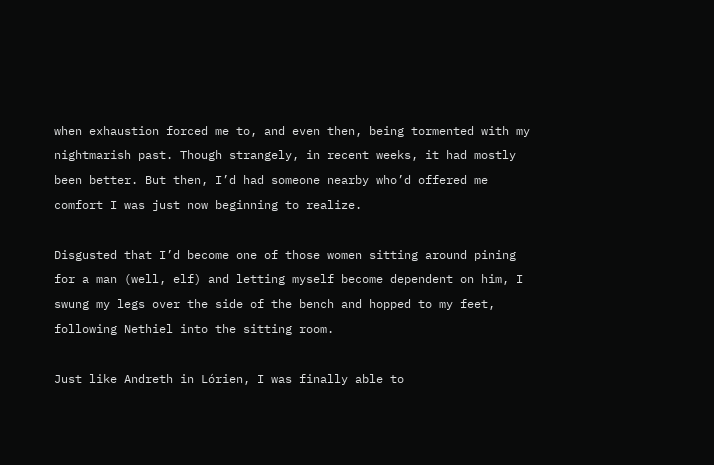when exhaustion forced me to, and even then, being tormented with my nightmarish past. Though strangely, in recent weeks, it had mostly been better. But then, I’d had someone nearby who’d offered me comfort I was just now beginning to realize.

Disgusted that I’d become one of those women sitting around pining for a man (well, elf) and letting myself become dependent on him, I swung my legs over the side of the bench and hopped to my feet, following Nethiel into the sitting room.

Just like Andreth in Lórien, I was finally able to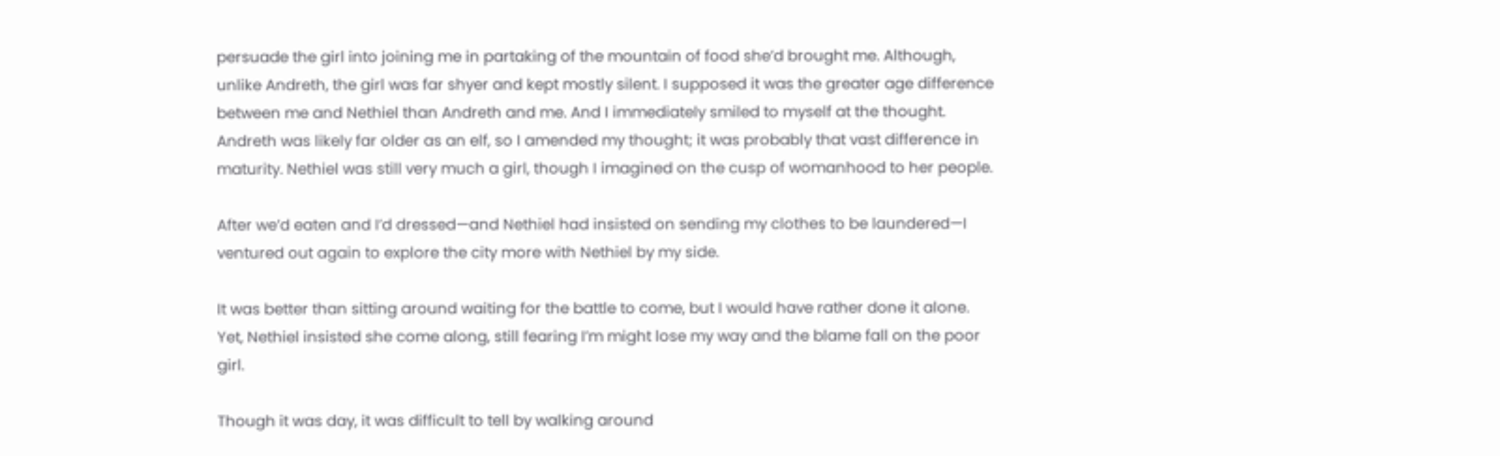persuade the girl into joining me in partaking of the mountain of food she’d brought me. Although, unlike Andreth, the girl was far shyer and kept mostly silent. I supposed it was the greater age difference between me and Nethiel than Andreth and me. And I immediately smiled to myself at the thought. Andreth was likely far older as an elf, so I amended my thought; it was probably that vast difference in maturity. Nethiel was still very much a girl, though I imagined on the cusp of womanhood to her people.

After we’d eaten and I’d dressed—and Nethiel had insisted on sending my clothes to be laundered—I ventured out again to explore the city more with Nethiel by my side.

It was better than sitting around waiting for the battle to come, but I would have rather done it alone. Yet, Nethiel insisted she come along, still fearing I’m might lose my way and the blame fall on the poor girl.

Though it was day, it was difficult to tell by walking around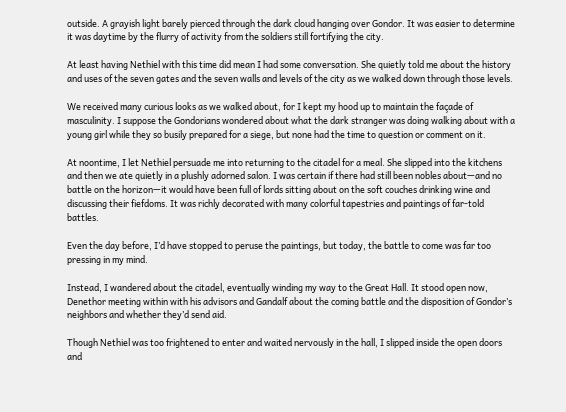outside. A grayish light barely pierced through the dark cloud hanging over Gondor. It was easier to determine it was daytime by the flurry of activity from the soldiers still fortifying the city.

At least having Nethiel with this time did mean I had some conversation. She quietly told me about the history and uses of the seven gates and the seven walls and levels of the city as we walked down through those levels.

We received many curious looks as we walked about, for I kept my hood up to maintain the façade of masculinity. I suppose the Gondorians wondered about what the dark stranger was doing walking about with a young girl while they so busily prepared for a siege, but none had the time to question or comment on it.

At noontime, I let Nethiel persuade me into returning to the citadel for a meal. She slipped into the kitchens and then we ate quietly in a plushly adorned salon. I was certain if there had still been nobles about—and no battle on the horizon—it would have been full of lords sitting about on the soft couches drinking wine and discussing their fiefdoms. It was richly decorated with many colorful tapestries and paintings of far-told battles.

Even the day before, I’d have stopped to peruse the paintings, but today, the battle to come was far too pressing in my mind.

Instead, I wandered about the citadel, eventually winding my way to the Great Hall. It stood open now, Denethor meeting within with his advisors and Gandalf about the coming battle and the disposition of Gondor’s neighbors and whether they’d send aid.

Though Nethiel was too frightened to enter and waited nervously in the hall, I slipped inside the open doors and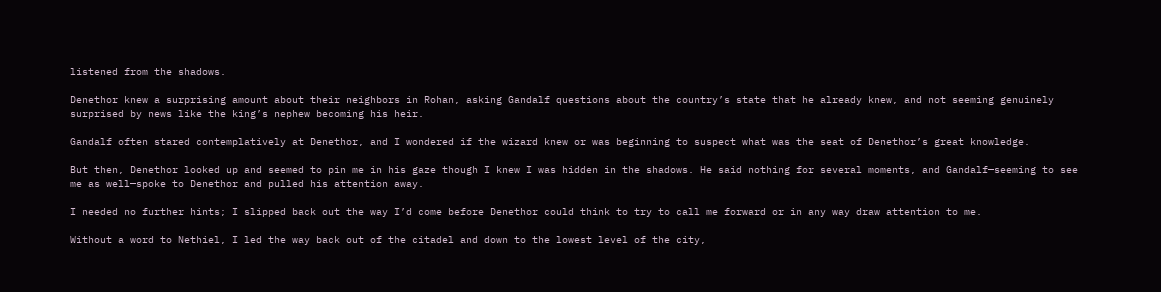listened from the shadows.

Denethor knew a surprising amount about their neighbors in Rohan, asking Gandalf questions about the country’s state that he already knew, and not seeming genuinely surprised by news like the king’s nephew becoming his heir.

Gandalf often stared contemplatively at Denethor, and I wondered if the wizard knew or was beginning to suspect what was the seat of Denethor’s great knowledge.

But then, Denethor looked up and seemed to pin me in his gaze though I knew I was hidden in the shadows. He said nothing for several moments, and Gandalf—seeming to see me as well—spoke to Denethor and pulled his attention away.

I needed no further hints; I slipped back out the way I’d come before Denethor could think to try to call me forward or in any way draw attention to me.

Without a word to Nethiel, I led the way back out of the citadel and down to the lowest level of the city,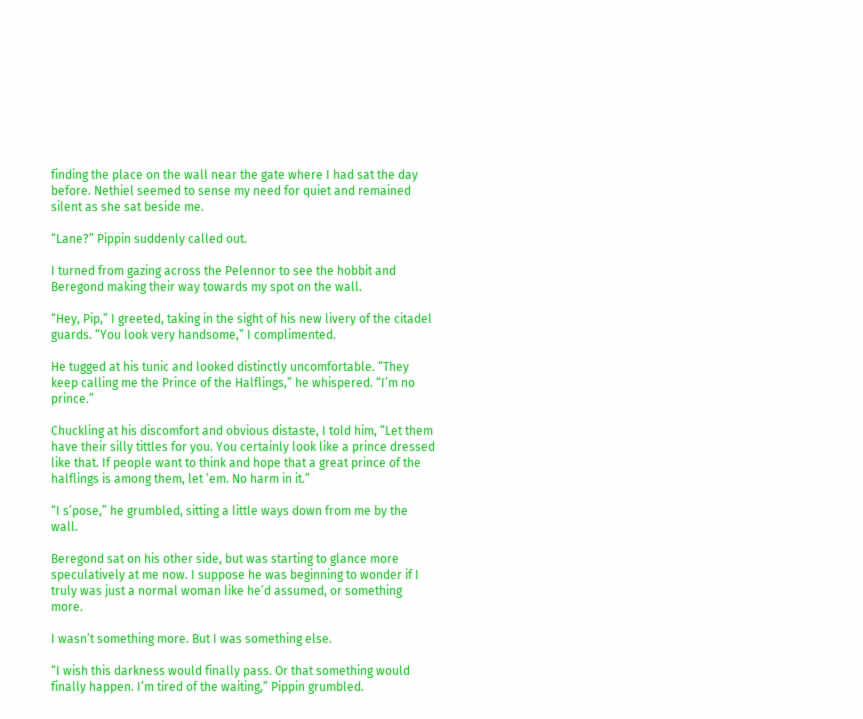finding the place on the wall near the gate where I had sat the day before. Nethiel seemed to sense my need for quiet and remained silent as she sat beside me.

“Lane?” Pippin suddenly called out.

I turned from gazing across the Pelennor to see the hobbit and Beregond making their way towards my spot on the wall.

“Hey, Pip,” I greeted, taking in the sight of his new livery of the citadel guards. “You look very handsome,” I complimented.

He tugged at his tunic and looked distinctly uncomfortable. “They keep calling me the Prince of the Halflings,” he whispered. “I’m no prince.”

Chuckling at his discomfort and obvious distaste, I told him, “Let them have their silly tittles for you. You certainly look like a prince dressed like that. If people want to think and hope that a great prince of the halflings is among them, let ’em. No harm in it.”

“I s’pose,” he grumbled, sitting a little ways down from me by the wall.

Beregond sat on his other side, but was starting to glance more speculatively at me now. I suppose he was beginning to wonder if I truly was just a normal woman like he’d assumed, or something more.

I wasn’t something more. But I was something else.

“I wish this darkness would finally pass. Or that something would finally happen. I’m tired of the waiting,” Pippin grumbled.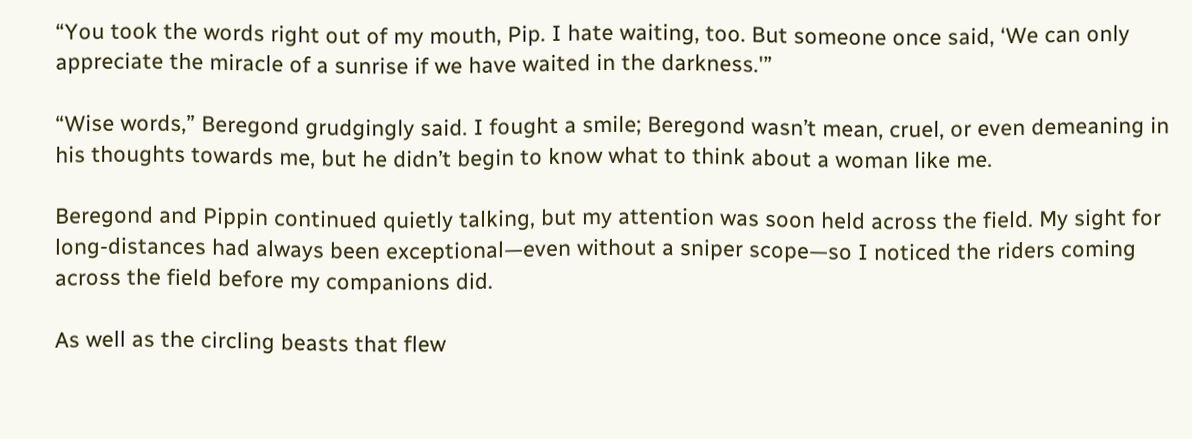“You took the words right out of my mouth, Pip. I hate waiting, too. But someone once said, ‘We can only appreciate the miracle of a sunrise if we have waited in the darkness.'”

“Wise words,” Beregond grudgingly said. I fought a smile; Beregond wasn’t mean, cruel, or even demeaning in his thoughts towards me, but he didn’t begin to know what to think about a woman like me.

Beregond and Pippin continued quietly talking, but my attention was soon held across the field. My sight for long-distances had always been exceptional—even without a sniper scope—so I noticed the riders coming across the field before my companions did.

As well as the circling beasts that flew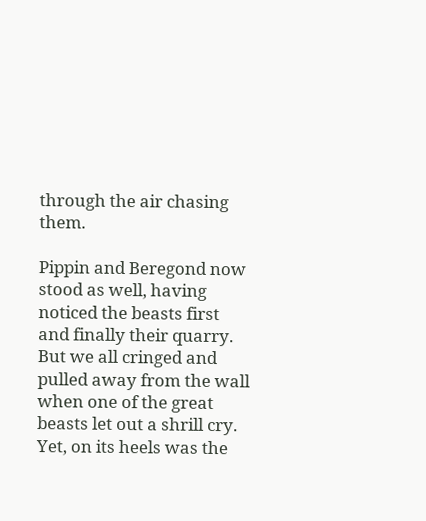through the air chasing them.

Pippin and Beregond now stood as well, having noticed the beasts first and finally their quarry. But we all cringed and pulled away from the wall when one of the great beasts let out a shrill cry. Yet, on its heels was the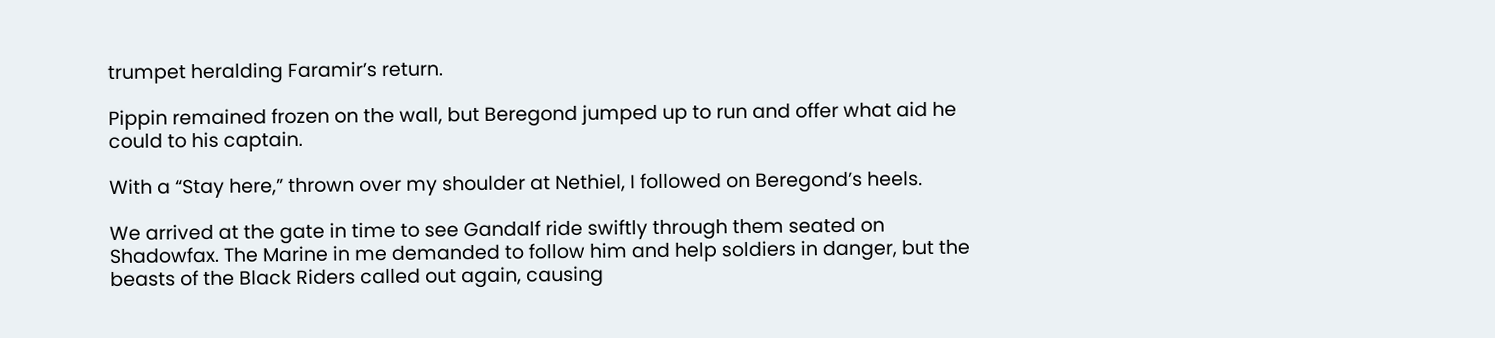trumpet heralding Faramir’s return.

Pippin remained frozen on the wall, but Beregond jumped up to run and offer what aid he could to his captain.

With a “Stay here,” thrown over my shoulder at Nethiel, I followed on Beregond’s heels.

We arrived at the gate in time to see Gandalf ride swiftly through them seated on Shadowfax. The Marine in me demanded to follow him and help soldiers in danger, but the beasts of the Black Riders called out again, causing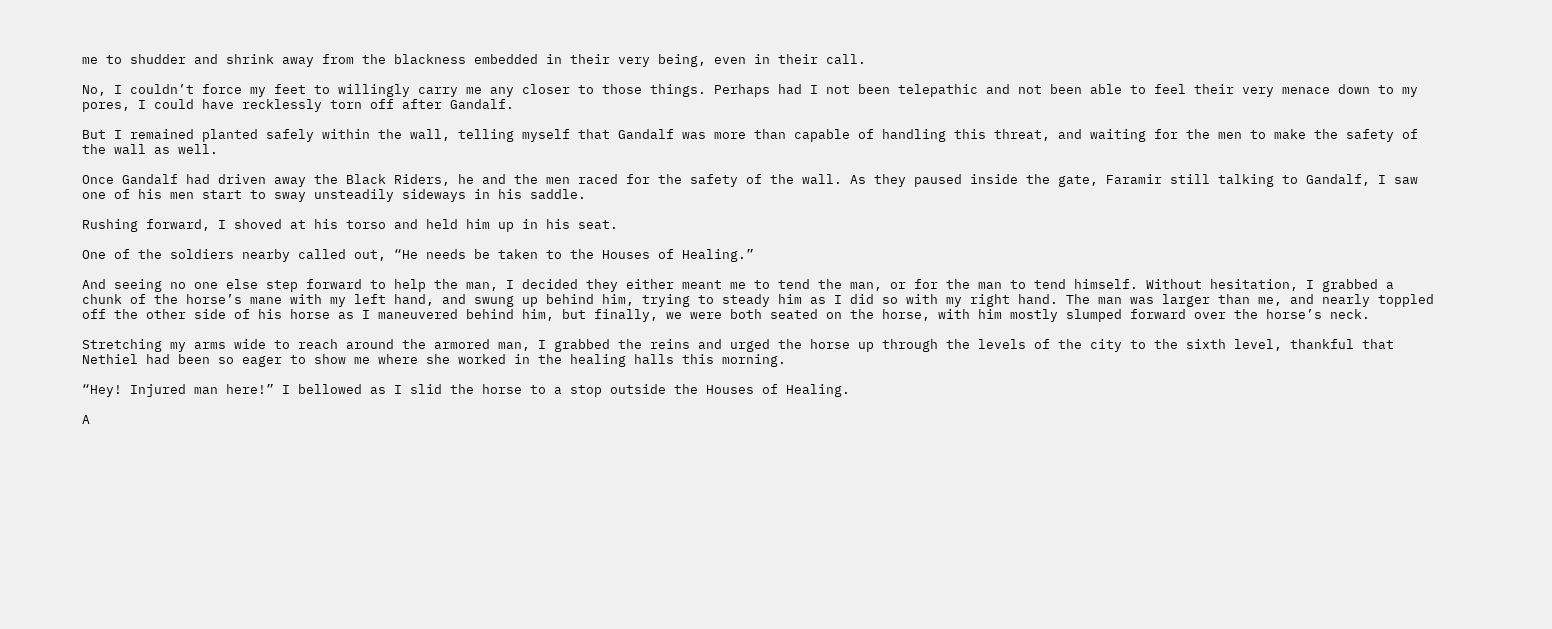me to shudder and shrink away from the blackness embedded in their very being, even in their call.

No, I couldn’t force my feet to willingly carry me any closer to those things. Perhaps had I not been telepathic and not been able to feel their very menace down to my pores, I could have recklessly torn off after Gandalf.

But I remained planted safely within the wall, telling myself that Gandalf was more than capable of handling this threat, and waiting for the men to make the safety of the wall as well.

Once Gandalf had driven away the Black Riders, he and the men raced for the safety of the wall. As they paused inside the gate, Faramir still talking to Gandalf, I saw one of his men start to sway unsteadily sideways in his saddle.

Rushing forward, I shoved at his torso and held him up in his seat.

One of the soldiers nearby called out, “He needs be taken to the Houses of Healing.”

And seeing no one else step forward to help the man, I decided they either meant me to tend the man, or for the man to tend himself. Without hesitation, I grabbed a chunk of the horse’s mane with my left hand, and swung up behind him, trying to steady him as I did so with my right hand. The man was larger than me, and nearly toppled off the other side of his horse as I maneuvered behind him, but finally, we were both seated on the horse, with him mostly slumped forward over the horse’s neck.

Stretching my arms wide to reach around the armored man, I grabbed the reins and urged the horse up through the levels of the city to the sixth level, thankful that Nethiel had been so eager to show me where she worked in the healing halls this morning.

“Hey! Injured man here!” I bellowed as I slid the horse to a stop outside the Houses of Healing.

A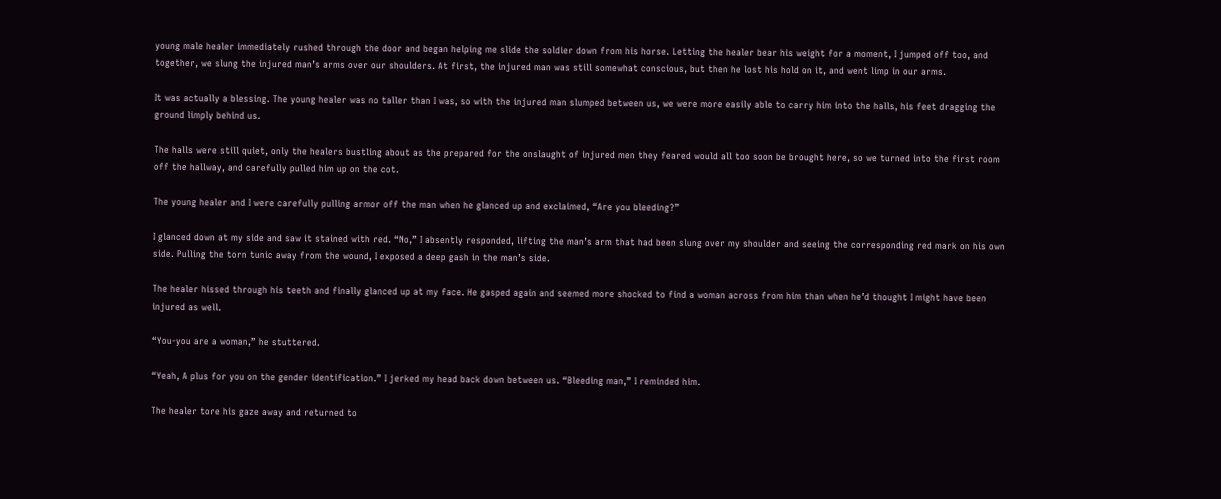young male healer immediately rushed through the door and began helping me slide the soldier down from his horse. Letting the healer bear his weight for a moment, I jumped off too, and together, we slung the injured man’s arms over our shoulders. At first, the injured man was still somewhat conscious, but then he lost his hold on it, and went limp in our arms.

It was actually a blessing. The young healer was no taller than I was, so with the injured man slumped between us, we were more easily able to carry him into the halls, his feet dragging the ground limply behind us.

The halls were still quiet, only the healers bustling about as the prepared for the onslaught of injured men they feared would all too soon be brought here, so we turned into the first room off the hallway, and carefully pulled him up on the cot.

The young healer and I were carefully pulling armor off the man when he glanced up and exclaimed, “Are you bleeding?”

I glanced down at my side and saw it stained with red. “No,” I absently responded, lifting the man’s arm that had been slung over my shoulder and seeing the corresponding red mark on his own side. Pulling the torn tunic away from the wound, I exposed a deep gash in the man’s side.

The healer hissed through his teeth and finally glanced up at my face. He gasped again and seemed more shocked to find a woman across from him than when he’d thought I might have been injured as well.

“You-you are a woman,” he stuttered.

“Yeah, A plus for you on the gender identification.” I jerked my head back down between us. “Bleeding man,” I reminded him.

The healer tore his gaze away and returned to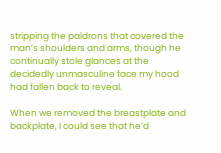stripping the paldrons that covered the man’s shoulders and arms, though he continually stole glances at the decidedly unmasculine face my hood had fallen back to reveal.

When we removed the breastplate and backplate, I could see that he’d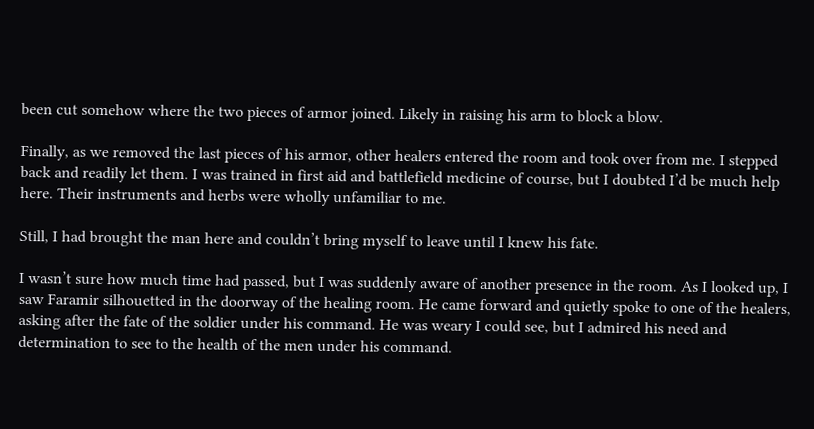been cut somehow where the two pieces of armor joined. Likely in raising his arm to block a blow.

Finally, as we removed the last pieces of his armor, other healers entered the room and took over from me. I stepped back and readily let them. I was trained in first aid and battlefield medicine of course, but I doubted I’d be much help here. Their instruments and herbs were wholly unfamiliar to me.

Still, I had brought the man here and couldn’t bring myself to leave until I knew his fate.

I wasn’t sure how much time had passed, but I was suddenly aware of another presence in the room. As I looked up, I saw Faramir silhouetted in the doorway of the healing room. He came forward and quietly spoke to one of the healers, asking after the fate of the soldier under his command. He was weary I could see, but I admired his need and determination to see to the health of the men under his command.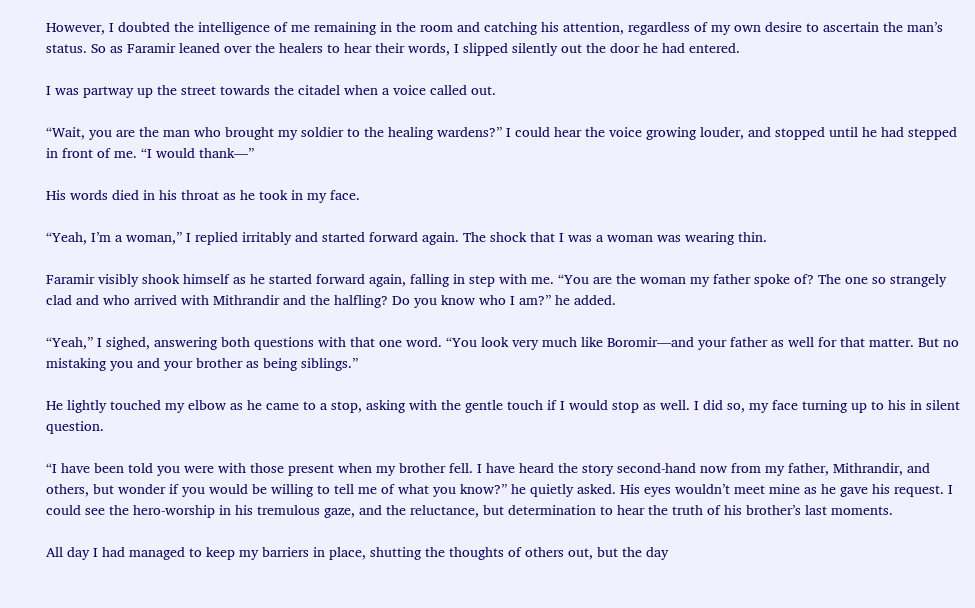However, I doubted the intelligence of me remaining in the room and catching his attention, regardless of my own desire to ascertain the man’s status. So as Faramir leaned over the healers to hear their words, I slipped silently out the door he had entered.

I was partway up the street towards the citadel when a voice called out.

“Wait, you are the man who brought my soldier to the healing wardens?” I could hear the voice growing louder, and stopped until he had stepped in front of me. “I would thank—”

His words died in his throat as he took in my face.

“Yeah, I’m a woman,” I replied irritably and started forward again. The shock that I was a woman was wearing thin.

Faramir visibly shook himself as he started forward again, falling in step with me. “You are the woman my father spoke of? The one so strangely clad and who arrived with Mithrandir and the halfling? Do you know who I am?” he added.

“Yeah,” I sighed, answering both questions with that one word. “You look very much like Boromir—and your father as well for that matter. But no mistaking you and your brother as being siblings.”

He lightly touched my elbow as he came to a stop, asking with the gentle touch if I would stop as well. I did so, my face turning up to his in silent question.

“I have been told you were with those present when my brother fell. I have heard the story second-hand now from my father, Mithrandir, and others, but wonder if you would be willing to tell me of what you know?” he quietly asked. His eyes wouldn’t meet mine as he gave his request. I could see the hero-worship in his tremulous gaze, and the reluctance, but determination to hear the truth of his brother’s last moments.

All day I had managed to keep my barriers in place, shutting the thoughts of others out, but the day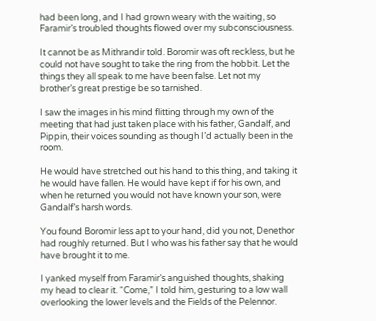had been long, and I had grown weary with the waiting, so Faramir’s troubled thoughts flowed over my subconsciousness.

It cannot be as Mithrandir told. Boromir was oft reckless, but he could not have sought to take the ring from the hobbit. Let the things they all speak to me have been false. Let not my brother’s great prestige be so tarnished.

I saw the images in his mind flitting through my own of the meeting that had just taken place with his father, Gandalf, and Pippin, their voices sounding as though I’d actually been in the room.

He would have stretched out his hand to this thing, and taking it he would have fallen. He would have kept if for his own, and when he returned you would not have known your son, were Gandalf’s harsh words.

You found Boromir less apt to your hand, did you not, Denethor had roughly returned. But I who was his father say that he would have brought it to me.

I yanked myself from Faramir’s anguished thoughts, shaking my head to clear it. “Come,” I told him, gesturing to a low wall overlooking the lower levels and the Fields of the Pelennor.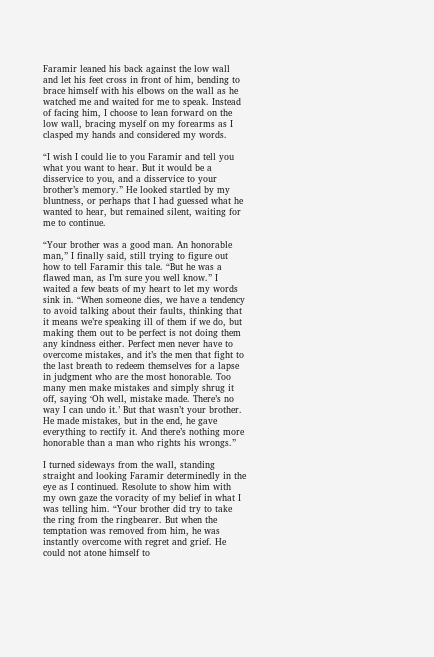Faramir leaned his back against the low wall and let his feet cross in front of him, bending to brace himself with his elbows on the wall as he watched me and waited for me to speak. Instead of facing him, I choose to lean forward on the low wall, bracing myself on my forearms as I clasped my hands and considered my words.

“I wish I could lie to you Faramir and tell you what you want to hear. But it would be a disservice to you, and a disservice to your brother’s memory.” He looked startled by my bluntness, or perhaps that I had guessed what he wanted to hear, but remained silent, waiting for me to continue.

“Your brother was a good man. An honorable man,” I finally said, still trying to figure out how to tell Faramir this tale. “But he was a flawed man, as I’m sure you well know.” I waited a few beats of my heart to let my words sink in. “When someone dies, we have a tendency to avoid talking about their faults, thinking that it means we’re speaking ill of them if we do, but making them out to be perfect is not doing them any kindness either. Perfect men never have to overcome mistakes, and it’s the men that fight to the last breath to redeem themselves for a lapse in judgment who are the most honorable. Too many men make mistakes and simply shrug it off, saying ‘Oh well, mistake made. There’s no way I can undo it.’ But that wasn’t your brother. He made mistakes, but in the end, he gave everything to rectify it. And there’s nothing more honorable than a man who rights his wrongs.”

I turned sideways from the wall, standing straight and looking Faramir determinedly in the eye as I continued. Resolute to show him with my own gaze the voracity of my belief in what I was telling him. “Your brother did try to take the ring from the ringbearer. But when the temptation was removed from him, he was instantly overcome with regret and grief. He could not atone himself to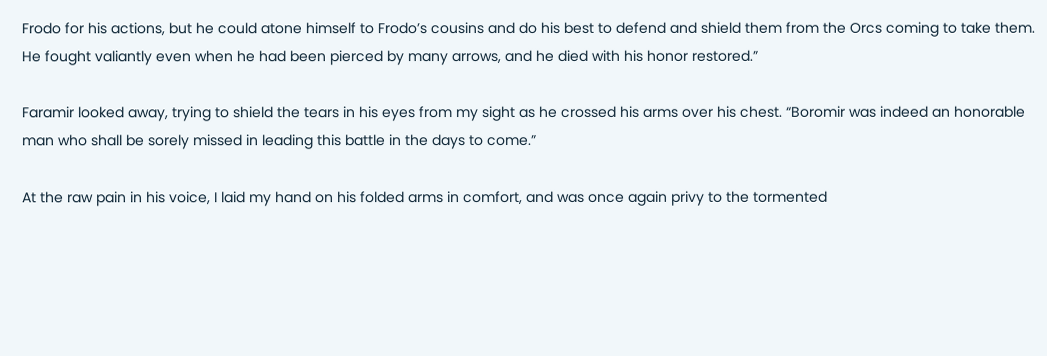Frodo for his actions, but he could atone himself to Frodo’s cousins and do his best to defend and shield them from the Orcs coming to take them. He fought valiantly even when he had been pierced by many arrows, and he died with his honor restored.”

Faramir looked away, trying to shield the tears in his eyes from my sight as he crossed his arms over his chest. “Boromir was indeed an honorable man who shall be sorely missed in leading this battle in the days to come.”

At the raw pain in his voice, I laid my hand on his folded arms in comfort, and was once again privy to the tormented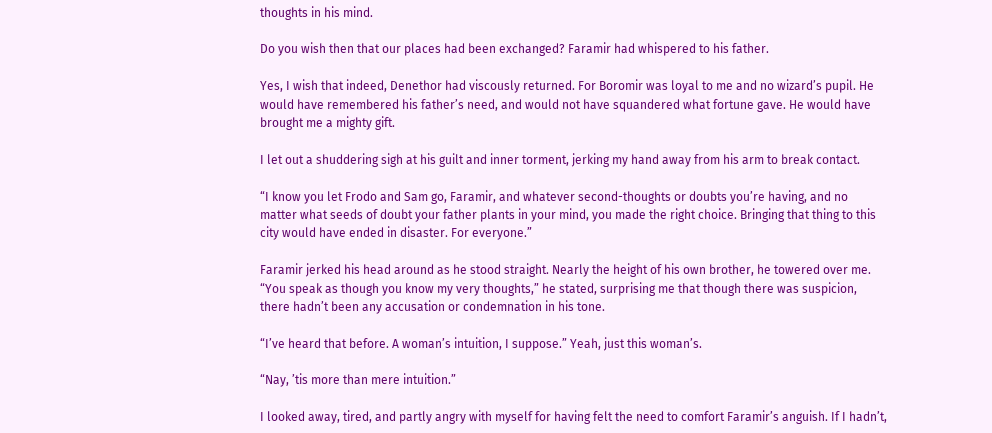thoughts in his mind.

Do you wish then that our places had been exchanged? Faramir had whispered to his father.

Yes, I wish that indeed, Denethor had viscously returned. For Boromir was loyal to me and no wizard’s pupil. He would have remembered his father’s need, and would not have squandered what fortune gave. He would have brought me a mighty gift.

I let out a shuddering sigh at his guilt and inner torment, jerking my hand away from his arm to break contact.

“I know you let Frodo and Sam go, Faramir, and whatever second-thoughts or doubts you’re having, and no matter what seeds of doubt your father plants in your mind, you made the right choice. Bringing that thing to this city would have ended in disaster. For everyone.”

Faramir jerked his head around as he stood straight. Nearly the height of his own brother, he towered over me. “You speak as though you know my very thoughts,” he stated, surprising me that though there was suspicion, there hadn’t been any accusation or condemnation in his tone.

“I’ve heard that before. A woman’s intuition, I suppose.” Yeah, just this woman’s.

“Nay, ’tis more than mere intuition.”

I looked away, tired, and partly angry with myself for having felt the need to comfort Faramir’s anguish. If I hadn’t,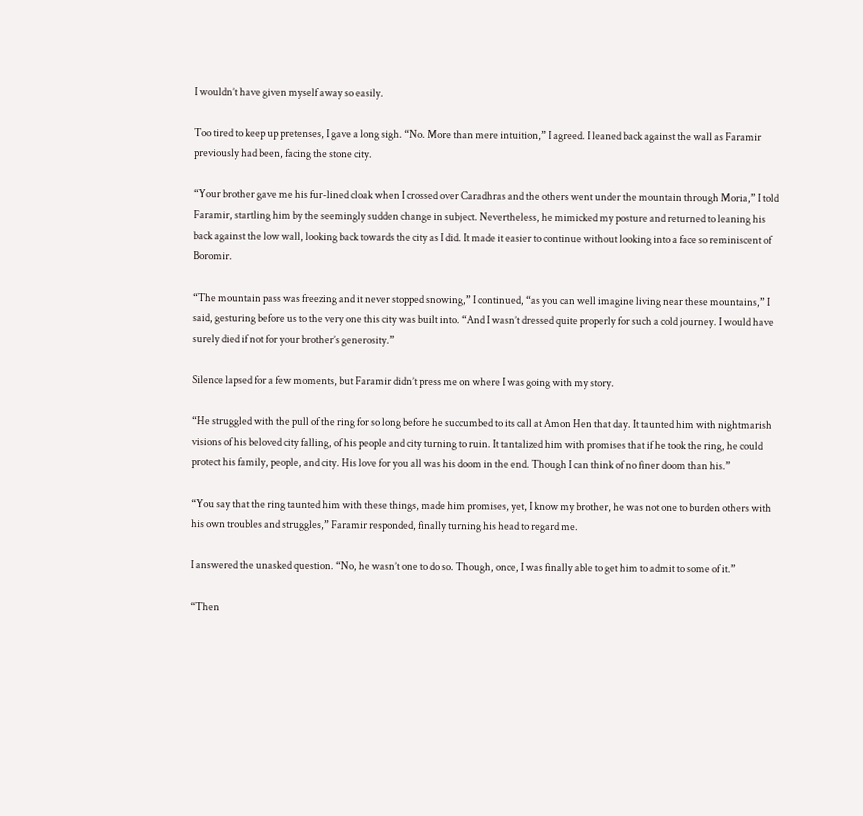I wouldn’t have given myself away so easily.

Too tired to keep up pretenses, I gave a long sigh. “No. More than mere intuition,” I agreed. I leaned back against the wall as Faramir previously had been, facing the stone city.

“Your brother gave me his fur-lined cloak when I crossed over Caradhras and the others went under the mountain through Moria,” I told Faramir, startling him by the seemingly sudden change in subject. Nevertheless, he mimicked my posture and returned to leaning his back against the low wall, looking back towards the city as I did. It made it easier to continue without looking into a face so reminiscent of Boromir.

“The mountain pass was freezing and it never stopped snowing,” I continued, “as you can well imagine living near these mountains,” I said, gesturing before us to the very one this city was built into. “And I wasn’t dressed quite properly for such a cold journey. I would have surely died if not for your brother’s generosity.”

Silence lapsed for a few moments, but Faramir didn’t press me on where I was going with my story.

“He struggled with the pull of the ring for so long before he succumbed to its call at Amon Hen that day. It taunted him with nightmarish visions of his beloved city falling, of his people and city turning to ruin. It tantalized him with promises that if he took the ring, he could protect his family, people, and city. His love for you all was his doom in the end. Though I can think of no finer doom than his.”

“You say that the ring taunted him with these things, made him promises, yet, I know my brother, he was not one to burden others with his own troubles and struggles,” Faramir responded, finally turning his head to regard me.

I answered the unasked question. “No, he wasn’t one to do so. Though, once, I was finally able to get him to admit to some of it.”

“Then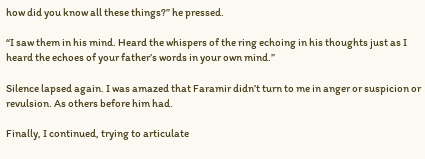how did you know all these things?” he pressed.

“I saw them in his mind. Heard the whispers of the ring echoing in his thoughts just as I heard the echoes of your father’s words in your own mind.”

Silence lapsed again. I was amazed that Faramir didn’t turn to me in anger or suspicion or revulsion. As others before him had.

Finally, I continued, trying to articulate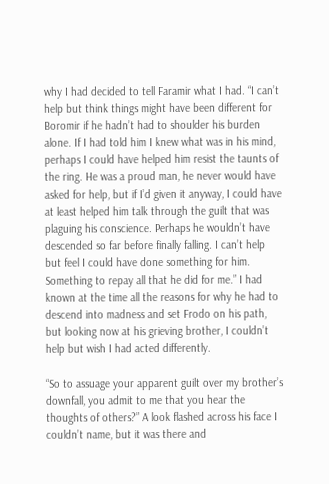why I had decided to tell Faramir what I had. “I can’t help but think things might have been different for Boromir if he hadn’t had to shoulder his burden alone. If I had told him I knew what was in his mind, perhaps I could have helped him resist the taunts of the ring. He was a proud man, he never would have asked for help, but if I’d given it anyway, I could have at least helped him talk through the guilt that was plaguing his conscience. Perhaps he wouldn’t have descended so far before finally falling. I can’t help but feel I could have done something for him. Something to repay all that he did for me.” I had known at the time all the reasons for why he had to descend into madness and set Frodo on his path, but looking now at his grieving brother, I couldn’t help but wish I had acted differently.

“So to assuage your apparent guilt over my brother’s downfall, you admit to me that you hear the thoughts of others?” A look flashed across his face I couldn’t name, but it was there and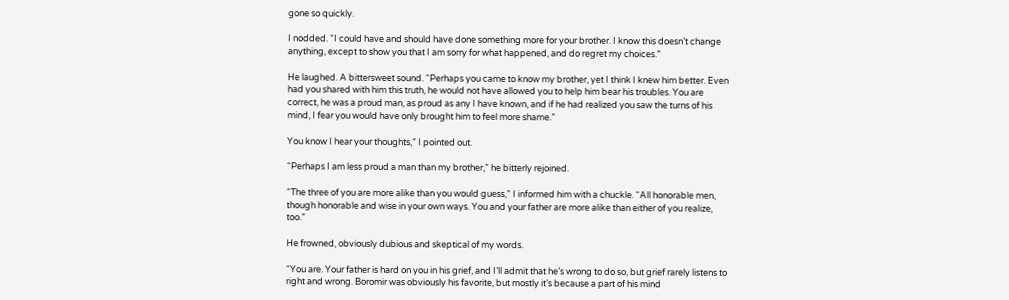gone so quickly.

I nodded. “I could have and should have done something more for your brother. I know this doesn’t change anything, except to show you that I am sorry for what happened, and do regret my choices.”

He laughed. A bittersweet sound. “Perhaps you came to know my brother, yet I think I knew him better. Even had you shared with him this truth, he would not have allowed you to help him bear his troubles. You are correct, he was a proud man, as proud as any I have known, and if he had realized you saw the turns of his mind, I fear you would have only brought him to feel more shame.”

You know I hear your thoughts,” I pointed out.

“Perhaps I am less proud a man than my brother,” he bitterly rejoined.

“The three of you are more alike than you would guess,” I informed him with a chuckle. “All honorable men, though honorable and wise in your own ways. You and your father are more alike than either of you realize, too.”

He frowned, obviously dubious and skeptical of my words.

“You are. Your father is hard on you in his grief, and I’ll admit that he’s wrong to do so, but grief rarely listens to right and wrong. Boromir was obviously his favorite, but mostly it’s because a part of his mind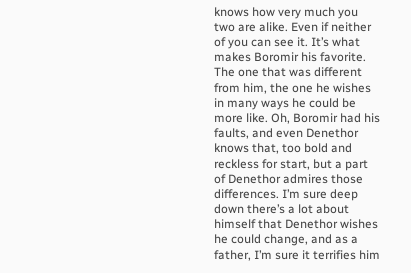knows how very much you two are alike. Even if neither of you can see it. It’s what makes Boromir his favorite. The one that was different from him, the one he wishes in many ways he could be more like. Oh, Boromir had his faults, and even Denethor knows that, too bold and reckless for start, but a part of Denethor admires those differences. I’m sure deep down there’s a lot about himself that Denethor wishes he could change, and as a father, I’m sure it terrifies him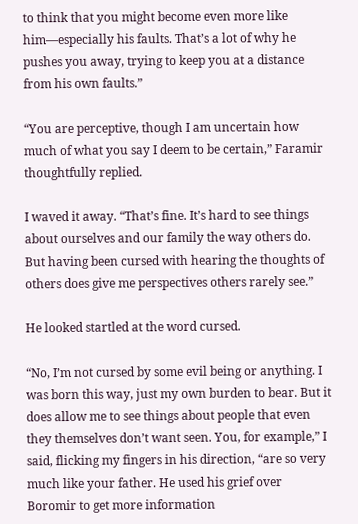to think that you might become even more like him—especially his faults. That’s a lot of why he pushes you away, trying to keep you at a distance from his own faults.”

“You are perceptive, though I am uncertain how much of what you say I deem to be certain,” Faramir thoughtfully replied.

I waved it away. “That’s fine. It’s hard to see things about ourselves and our family the way others do. But having been cursed with hearing the thoughts of others does give me perspectives others rarely see.”

He looked startled at the word cursed.

“No, I’m not cursed by some evil being or anything. I was born this way, just my own burden to bear. But it does allow me to see things about people that even they themselves don’t want seen. You, for example,” I said, flicking my fingers in his direction, “are so very much like your father. He used his grief over Boromir to get more information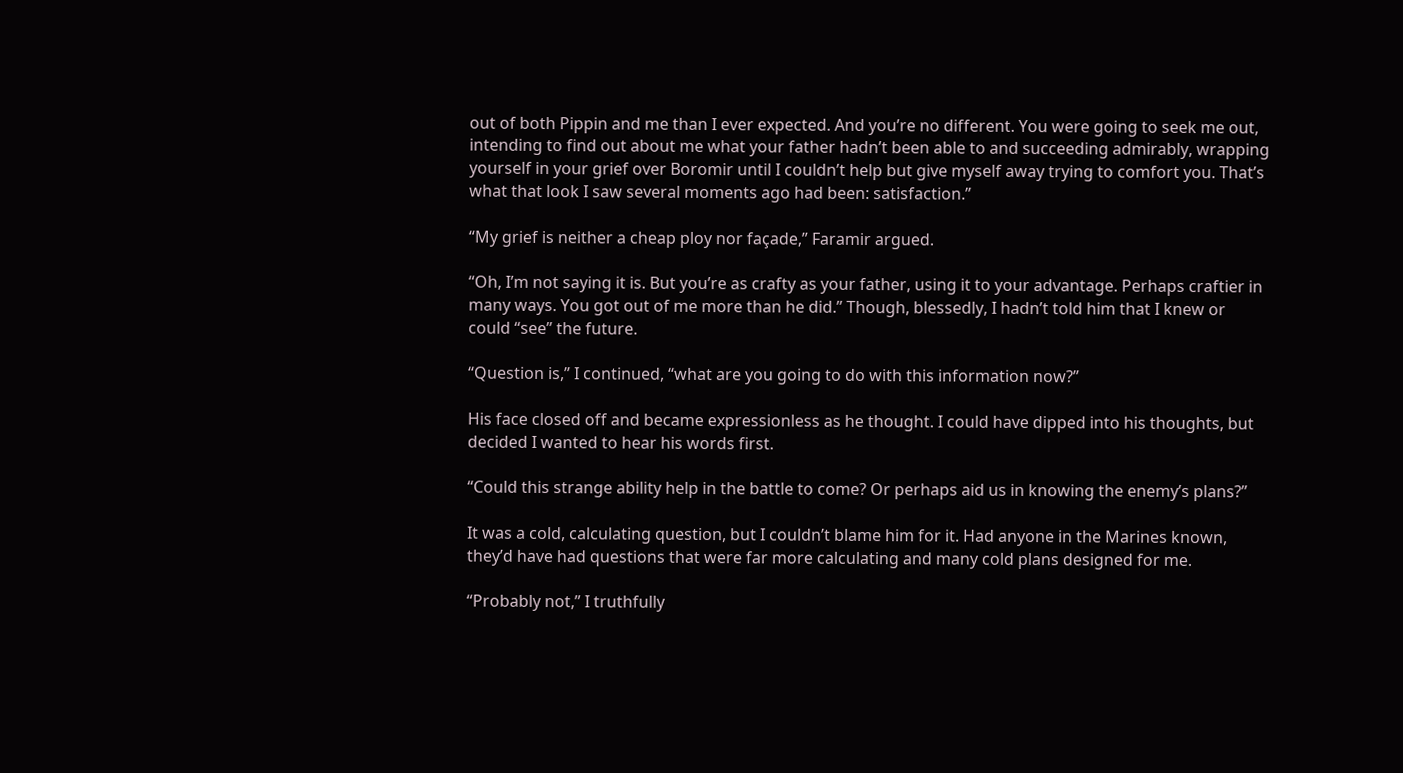out of both Pippin and me than I ever expected. And you’re no different. You were going to seek me out, intending to find out about me what your father hadn’t been able to and succeeding admirably, wrapping yourself in your grief over Boromir until I couldn’t help but give myself away trying to comfort you. That’s what that look I saw several moments ago had been: satisfaction.”

“My grief is neither a cheap ploy nor façade,” Faramir argued.

“Oh, I’m not saying it is. But you’re as crafty as your father, using it to your advantage. Perhaps craftier in many ways. You got out of me more than he did.” Though, blessedly, I hadn’t told him that I knew or could “see” the future.

“Question is,” I continued, “what are you going to do with this information now?”

His face closed off and became expressionless as he thought. I could have dipped into his thoughts, but decided I wanted to hear his words first.

“Could this strange ability help in the battle to come? Or perhaps aid us in knowing the enemy’s plans?”

It was a cold, calculating question, but I couldn’t blame him for it. Had anyone in the Marines known, they’d have had questions that were far more calculating and many cold plans designed for me.

“Probably not,” I truthfully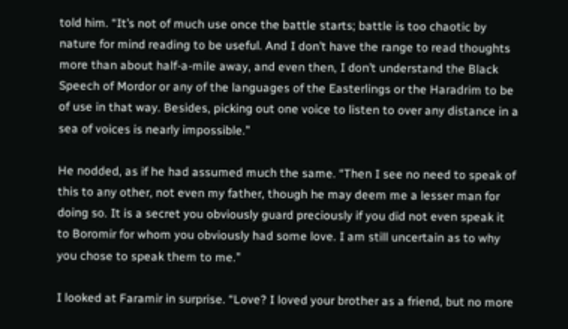told him. “It’s not of much use once the battle starts; battle is too chaotic by nature for mind reading to be useful. And I don’t have the range to read thoughts more than about half-a-mile away, and even then, I don’t understand the Black Speech of Mordor or any of the languages of the Easterlings or the Haradrim to be of use in that way. Besides, picking out one voice to listen to over any distance in a sea of voices is nearly impossible.”

He nodded, as if he had assumed much the same. “Then I see no need to speak of this to any other, not even my father, though he may deem me a lesser man for doing so. It is a secret you obviously guard preciously if you did not even speak it to Boromir for whom you obviously had some love. I am still uncertain as to why you chose to speak them to me.”

I looked at Faramir in surprise. “Love? I loved your brother as a friend, but no more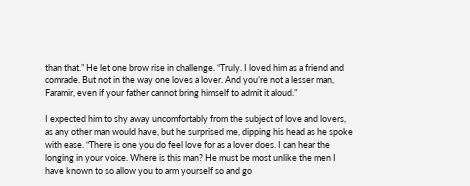than that.” He let one brow rise in challenge. “Truly. I loved him as a friend and comrade. But not in the way one loves a lover. And you’re not a lesser man, Faramir, even if your father cannot bring himself to admit it aloud.”

I expected him to shy away uncomfortably from the subject of love and lovers, as any other man would have, but he surprised me, dipping his head as he spoke with ease. “There is one you do feel love for as a lover does. I can hear the longing in your voice. Where is this man? He must be most unlike the men I have known to so allow you to arm yourself so and go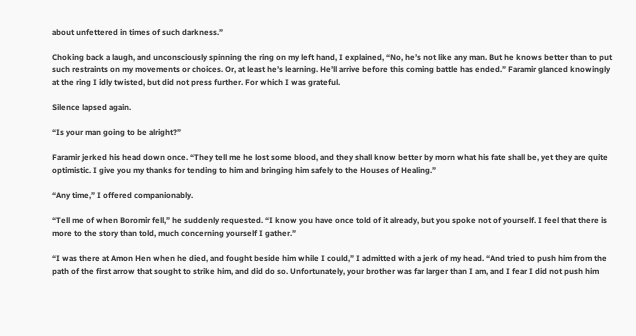about unfettered in times of such darkness.”

Choking back a laugh, and unconsciously spinning the ring on my left hand, I explained, “No, he’s not like any man. But he knows better than to put such restraints on my movements or choices. Or, at least he’s learning. He’ll arrive before this coming battle has ended.” Faramir glanced knowingly at the ring I idly twisted, but did not press further. For which I was grateful.

Silence lapsed again.

“Is your man going to be alright?”

Faramir jerked his head down once. “They tell me he lost some blood, and they shall know better by morn what his fate shall be, yet they are quite optimistic. I give you my thanks for tending to him and bringing him safely to the Houses of Healing.”

“Any time,” I offered companionably.

“Tell me of when Boromir fell,” he suddenly requested. “I know you have once told of it already, but you spoke not of yourself. I feel that there is more to the story than told, much concerning yourself I gather.”

“I was there at Amon Hen when he died, and fought beside him while I could,” I admitted with a jerk of my head. “And tried to push him from the path of the first arrow that sought to strike him, and did do so. Unfortunately, your brother was far larger than I am, and I fear I did not push him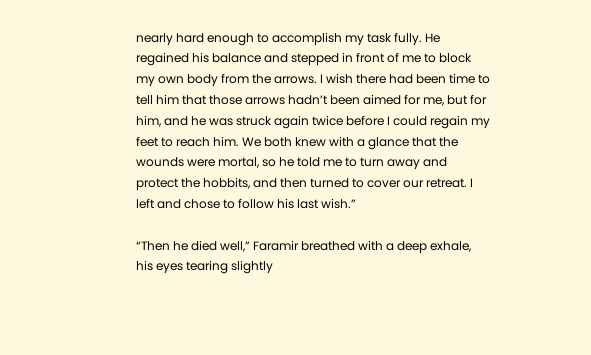nearly hard enough to accomplish my task fully. He regained his balance and stepped in front of me to block my own body from the arrows. I wish there had been time to tell him that those arrows hadn’t been aimed for me, but for him, and he was struck again twice before I could regain my feet to reach him. We both knew with a glance that the wounds were mortal, so he told me to turn away and protect the hobbits, and then turned to cover our retreat. I left and chose to follow his last wish.”

“Then he died well,” Faramir breathed with a deep exhale, his eyes tearing slightly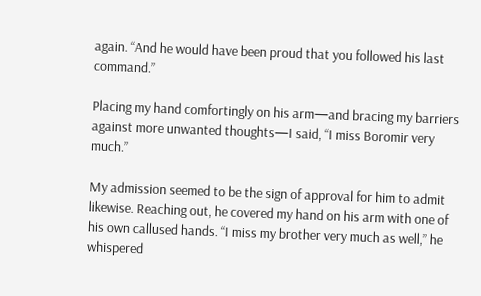again. “And he would have been proud that you followed his last command.”

Placing my hand comfortingly on his arm—and bracing my barriers against more unwanted thoughts—I said, “I miss Boromir very much.”

My admission seemed to be the sign of approval for him to admit likewise. Reaching out, he covered my hand on his arm with one of his own callused hands. “I miss my brother very much as well,” he whispered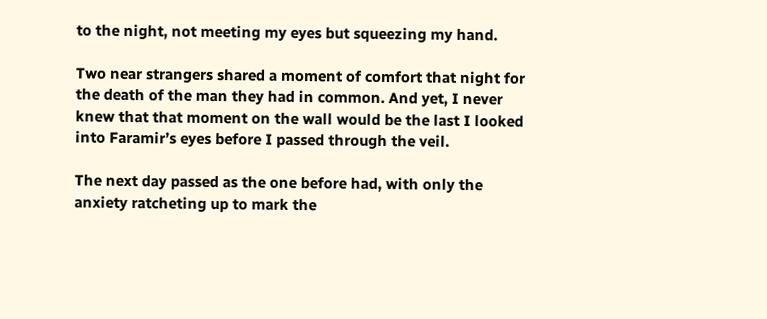to the night, not meeting my eyes but squeezing my hand.

Two near strangers shared a moment of comfort that night for the death of the man they had in common. And yet, I never knew that that moment on the wall would be the last I looked into Faramir’s eyes before I passed through the veil.

The next day passed as the one before had, with only the anxiety ratcheting up to mark the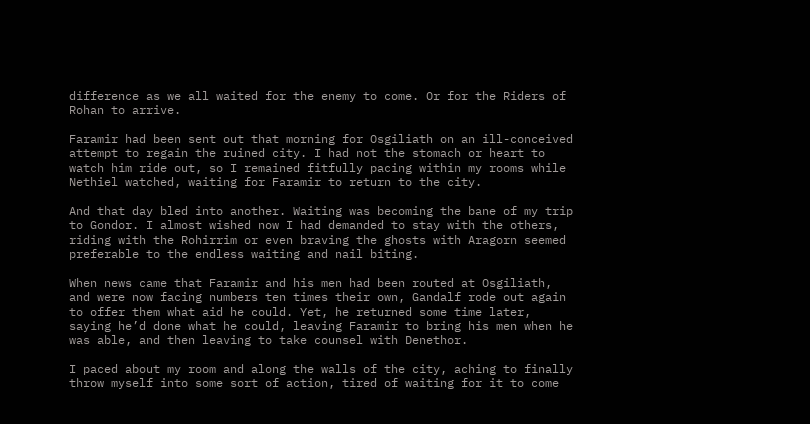difference as we all waited for the enemy to come. Or for the Riders of Rohan to arrive.

Faramir had been sent out that morning for Osgiliath on an ill-conceived attempt to regain the ruined city. I had not the stomach or heart to watch him ride out, so I remained fitfully pacing within my rooms while Nethiel watched, waiting for Faramir to return to the city.

And that day bled into another. Waiting was becoming the bane of my trip to Gondor. I almost wished now I had demanded to stay with the others, riding with the Rohirrim or even braving the ghosts with Aragorn seemed preferable to the endless waiting and nail biting.

When news came that Faramir and his men had been routed at Osgiliath, and were now facing numbers ten times their own, Gandalf rode out again to offer them what aid he could. Yet, he returned some time later, saying he’d done what he could, leaving Faramir to bring his men when he was able, and then leaving to take counsel with Denethor.

I paced about my room and along the walls of the city, aching to finally throw myself into some sort of action, tired of waiting for it to come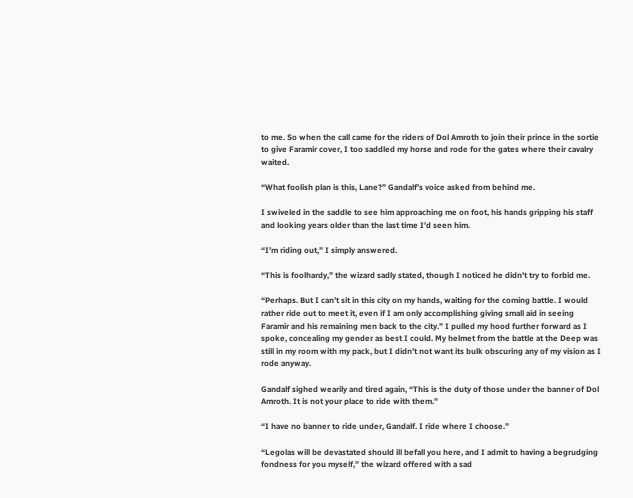to me. So when the call came for the riders of Dol Amroth to join their prince in the sortie to give Faramir cover, I too saddled my horse and rode for the gates where their cavalry waited.

“What foolish plan is this, Lane?” Gandalf’s voice asked from behind me.

I swiveled in the saddle to see him approaching me on foot, his hands gripping his staff and looking years older than the last time I’d seen him.

“I’m riding out,” I simply answered.

“This is foolhardy,” the wizard sadly stated, though I noticed he didn’t try to forbid me.

“Perhaps. But I can’t sit in this city on my hands, waiting for the coming battle. I would rather ride out to meet it, even if I am only accomplishing giving small aid in seeing Faramir and his remaining men back to the city.” I pulled my hood further forward as I spoke, concealing my gender as best I could. My helmet from the battle at the Deep was still in my room with my pack, but I didn’t not want its bulk obscuring any of my vision as I rode anyway.

Gandalf sighed wearily and tired again, “This is the duty of those under the banner of Dol Amroth. It is not your place to ride with them.”

“I have no banner to ride under, Gandalf. I ride where I choose.”

“Legolas will be devastated should ill befall you here, and I admit to having a begrudging fondness for you myself,” the wizard offered with a sad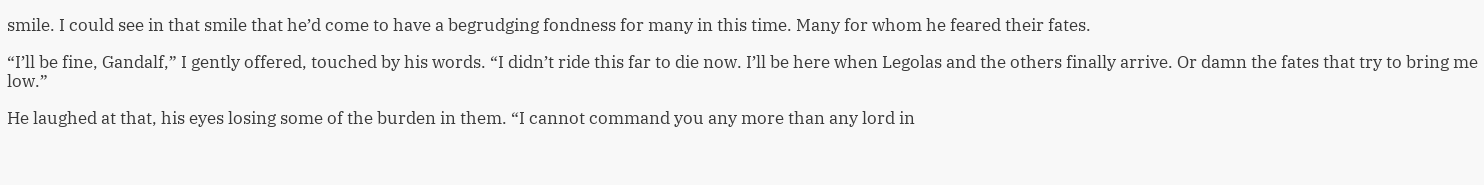smile. I could see in that smile that he’d come to have a begrudging fondness for many in this time. Many for whom he feared their fates.

“I’ll be fine, Gandalf,” I gently offered, touched by his words. “I didn’t ride this far to die now. I’ll be here when Legolas and the others finally arrive. Or damn the fates that try to bring me low.”

He laughed at that, his eyes losing some of the burden in them. “I cannot command you any more than any lord in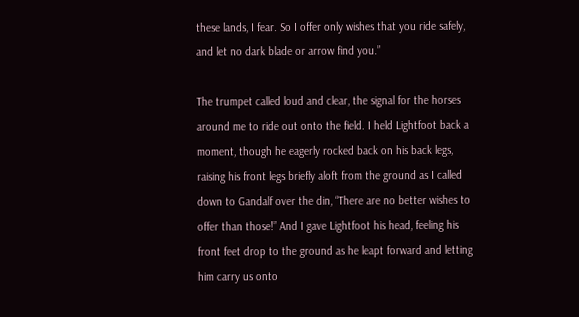these lands, I fear. So I offer only wishes that you ride safely, and let no dark blade or arrow find you.”

The trumpet called loud and clear, the signal for the horses around me to ride out onto the field. I held Lightfoot back a moment, though he eagerly rocked back on his back legs, raising his front legs briefly aloft from the ground as I called down to Gandalf over the din, “There are no better wishes to offer than those!” And I gave Lightfoot his head, feeling his front feet drop to the ground as he leapt forward and letting him carry us onto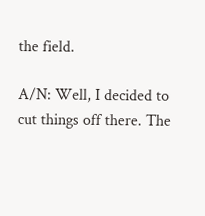the field.

A/N: Well, I decided to cut things off there. The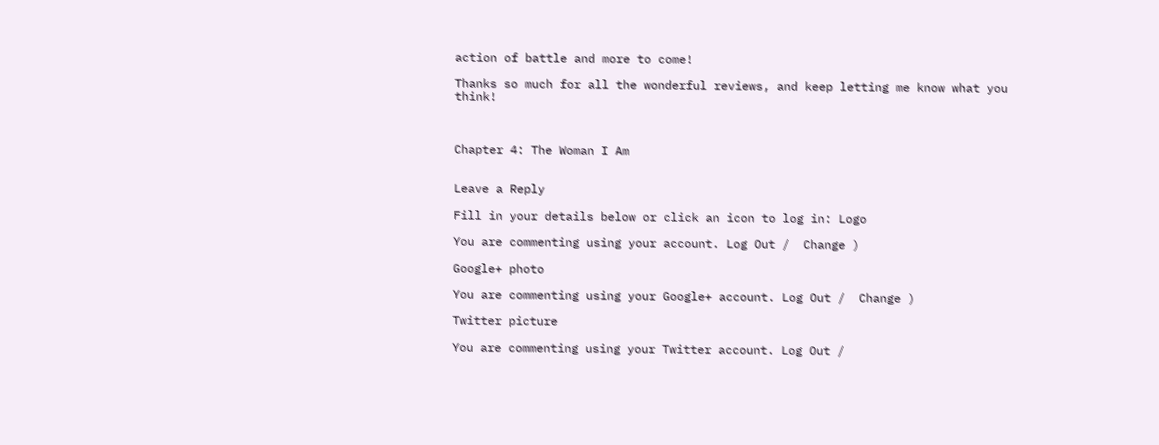action of battle and more to come!

Thanks so much for all the wonderful reviews, and keep letting me know what you think!



Chapter 4: The Woman I Am


Leave a Reply

Fill in your details below or click an icon to log in: Logo

You are commenting using your account. Log Out /  Change )

Google+ photo

You are commenting using your Google+ account. Log Out /  Change )

Twitter picture

You are commenting using your Twitter account. Log Out /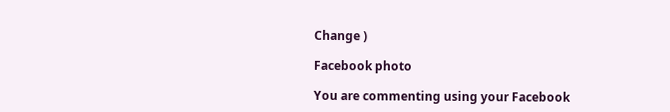Change )

Facebook photo

You are commenting using your Facebook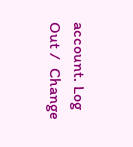account. Log Out /  Change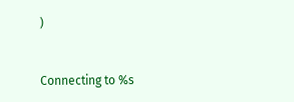)


Connecting to %s